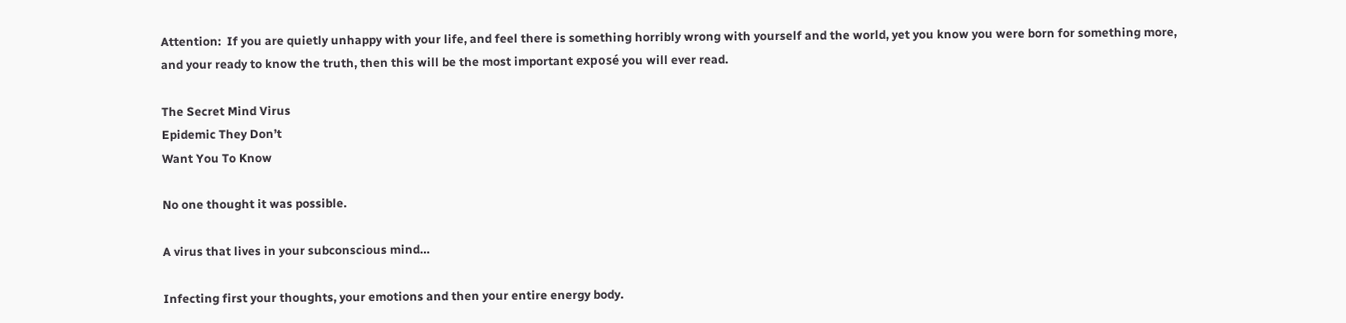Attention:  If you are quietly unhappy with your life, and feel there is something horribly wrong with yourself and the world, yet you know you were born for something more, and your ready to know the truth, then this will be the most important exposé you will ever read.

The Secret Mind Virus
Epidemic They Don’t
Want You To Know

No one thought it was possible.

A virus that lives in your subconscious mind…

Infecting first your thoughts, your emotions and then your entire energy body.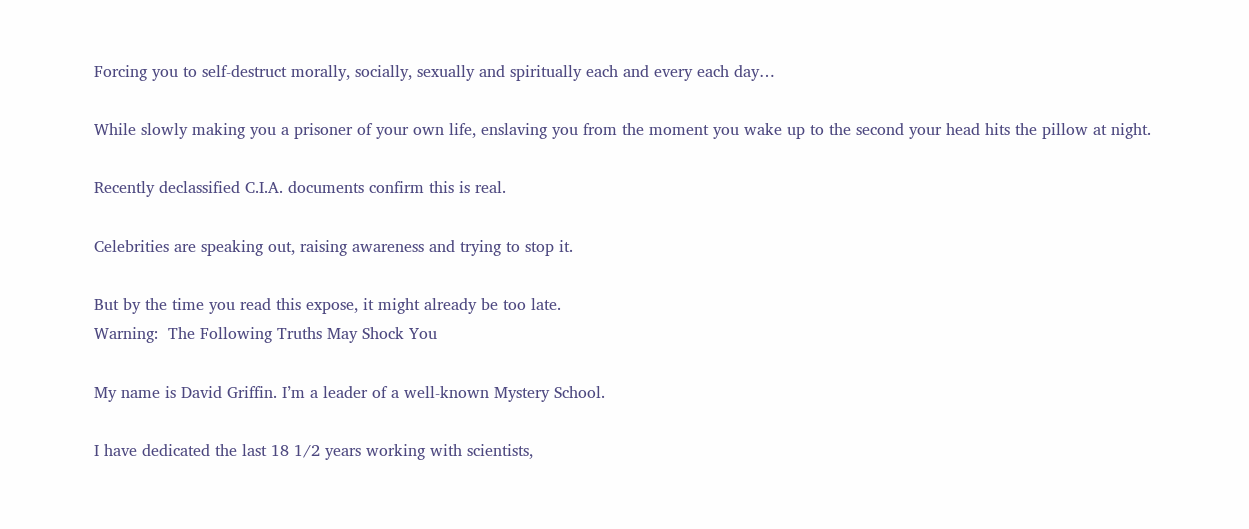Forcing you to self-destruct morally, socially, sexually and spiritually each and every each day…

While slowly making you a prisoner of your own life, enslaving you from the moment you wake up to the second your head hits the pillow at night.

Recently declassified C.I.A. documents confirm this is real.

Celebrities are speaking out, raising awareness and trying to stop it.

But by the time you read this expose, it might already be too late.
Warning:  The Following Truths May Shock You

My name is David Griffin. I’m a leader of a well-known Mystery School.

I have dedicated the last 18 1/2 years working with scientists,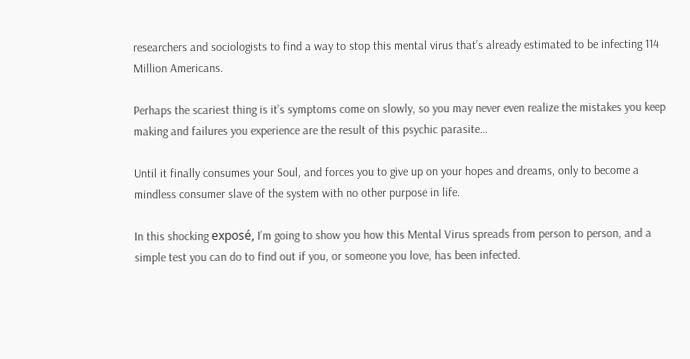researchers and sociologists to find a way to stop this mental virus that’s already estimated to be infecting 114 Million Americans.

Perhaps the scariest thing is it’s symptoms come on slowly, so you may never even realize the mistakes you keep making and failures you experience are the result of this psychic parasite…

Until it finally consumes your Soul, and forces you to give up on your hopes and dreams, only to become a mindless consumer slave of the system with no other purpose in life.

In this shocking exposé, I’m going to show you how this Mental Virus spreads from person to person, and a simple test you can do to find out if you, or someone you love, has been infected.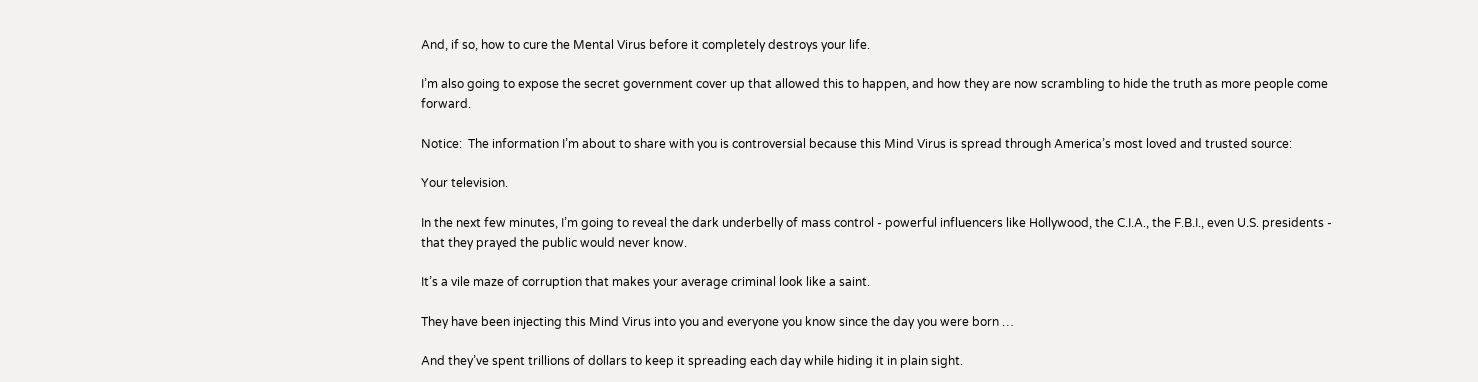And, if so, how to cure the Mental Virus before it completely destroys your life.

I’m also going to expose the secret government cover up that allowed this to happen, and how they are now scrambling to hide the truth as more people come forward.

Notice:  The information I’m about to share with you is controversial because this Mind Virus is spread through America’s most loved and trusted source:

Your television.

In the next few minutes, I’m going to reveal the dark underbelly of mass control - powerful influencers like Hollywood, the C.I.A., the F.B.I., even U.S. presidents - that they prayed the public would never know.

It’s a vile maze of corruption that makes your average criminal look like a saint.

They have been injecting this Mind Virus into you and everyone you know since the day you were born …

And they’ve spent trillions of dollars to keep it spreading each day while hiding it in plain sight.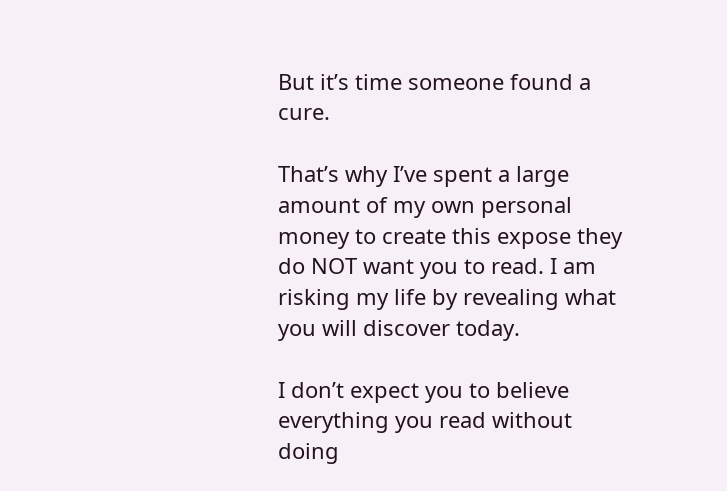But it’s time someone found a cure.

That’s why I’ve spent a large amount of my own personal money to create this expose they do NOT want you to read. I am risking my life by revealing what you will discover today.

I don’t expect you to believe everything you read without doing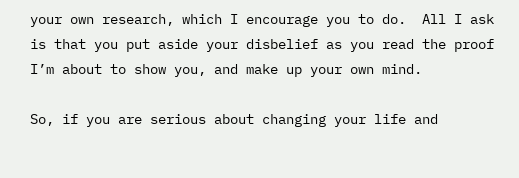your own research, which I encourage you to do.  All I ask is that you put aside your disbelief as you read the proof I’m about to show you, and make up your own mind.

So, if you are serious about changing your life and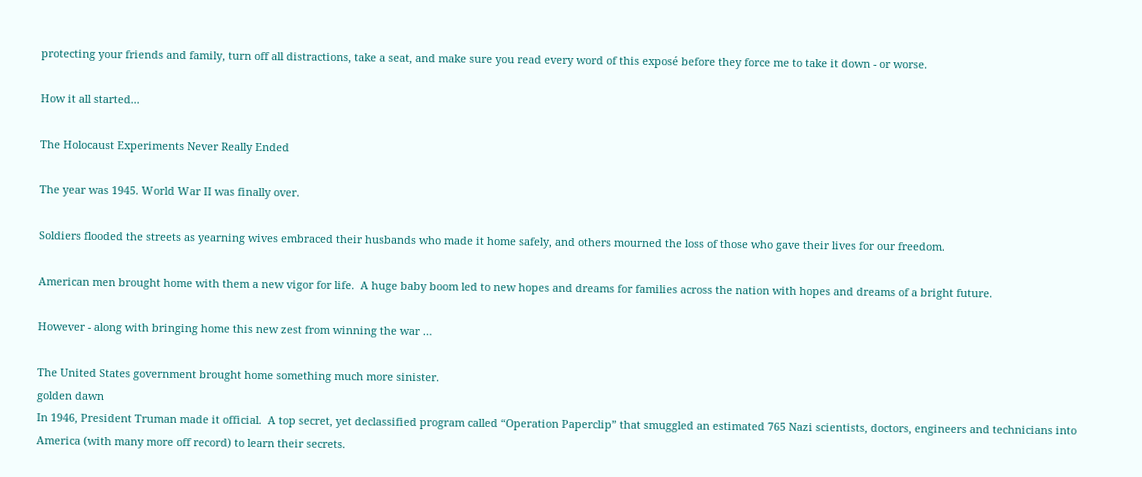protecting your friends and family, turn off all distractions, take a seat, and make sure you read every word of this exposé before they force me to take it down - or worse.

How it all started...

The Holocaust Experiments Never Really Ended

The year was 1945. World War II was finally over.

Soldiers flooded the streets as yearning wives embraced their husbands who made it home safely, and others mourned the loss of those who gave their lives for our freedom.

American men brought home with them a new vigor for life.  A huge baby boom led to new hopes and dreams for families across the nation with hopes and dreams of a bright future.

However - along with bringing home this new zest from winning the war …

The United States government brought home something much more sinister.
golden dawn
In 1946, President Truman made it official.  A top secret, yet declassified program called “Operation Paperclip” that smuggled an estimated 765 Nazi scientists, doctors, engineers and technicians into America (with many more off record) to learn their secrets.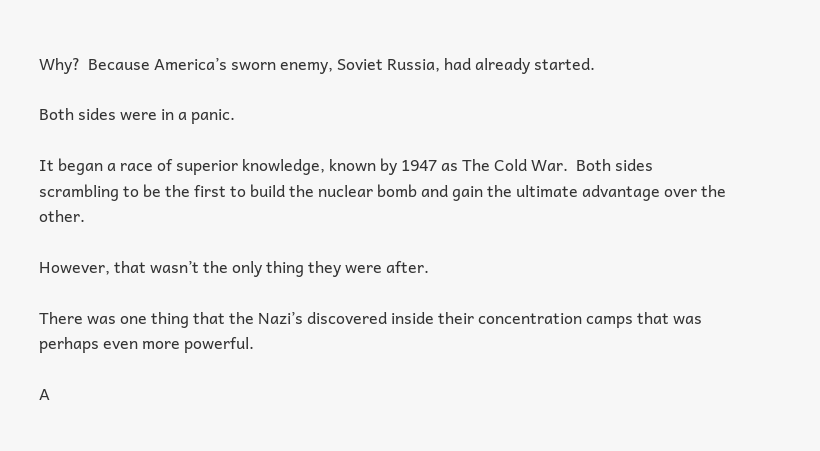Why?  Because America’s sworn enemy, Soviet Russia, had already started.

Both sides were in a panic.

It began a race of superior knowledge, known by 1947 as The Cold War.  Both sides scrambling to be the first to build the nuclear bomb and gain the ultimate advantage over the other.

However, that wasn’t the only thing they were after.

There was one thing that the Nazi’s discovered inside their concentration camps that was perhaps even more powerful.

A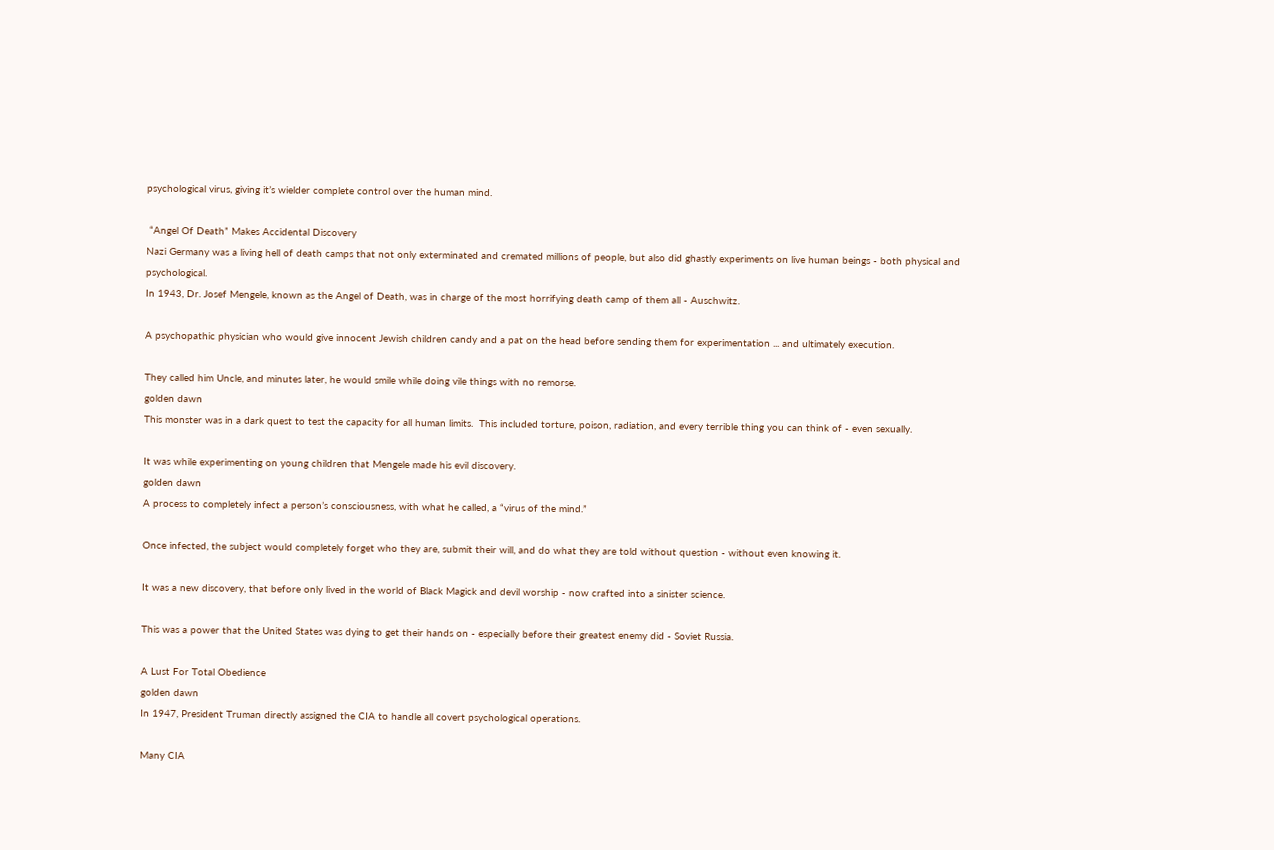psychological virus, giving it’s wielder complete control over the human mind.

 “Angel Of Death” Makes Accidental Discovery
Nazi Germany was a living hell of death camps that not only exterminated and cremated millions of people, but also did ghastly experiments on live human beings - both physical and psychological.
In 1943, Dr. Josef Mengele, known as the Angel of Death, was in charge of the most horrifying death camp of them all - Auschwitz.

A psychopathic physician who would give innocent Jewish children candy and a pat on the head before sending them for experimentation ... and ultimately execution.

They called him Uncle, and minutes later, he would smile while doing vile things with no remorse.
golden dawn
This monster was in a dark quest to test the capacity for all human limits.  This included torture, poison, radiation, and every terrible thing you can think of - even sexually.

It was while experimenting on young children that Mengele made his evil discovery.
golden dawn
A process to completely infect a person’s consciousness, with what he called, a “virus of the mind.”

Once infected, the subject would completely forget who they are, submit their will, and do what they are told without question - without even knowing it.

It was a new discovery, that before only lived in the world of Black Magick and devil worship - now crafted into a sinister science.

This was a power that the United States was dying to get their hands on - especially before their greatest enemy did - Soviet Russia.

A Lust For Total Obedience
golden dawn
In 1947, President Truman directly assigned the CIA to handle all covert psychological operations.

Many CIA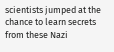scientists jumped at the chance to learn secrets from these Nazi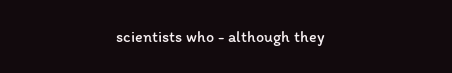scientists who - although they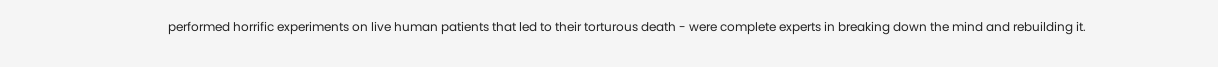performed horrific experiments on live human patients that led to their torturous death - were complete experts in breaking down the mind and rebuilding it.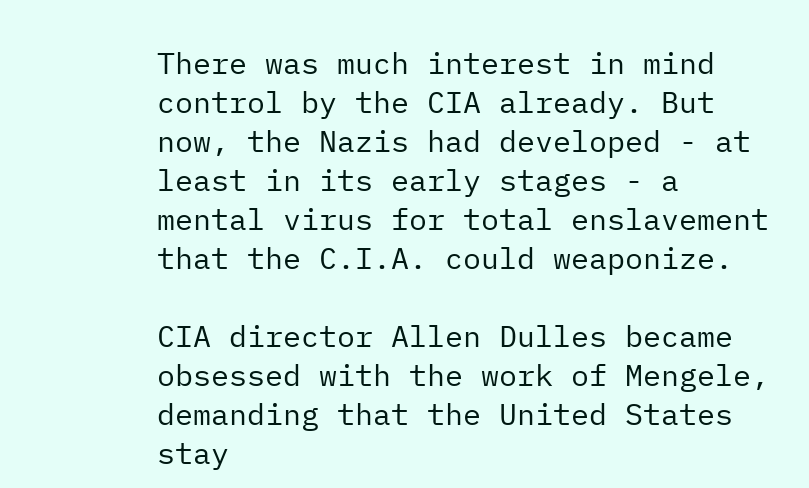There was much interest in mind control by the CIA already. But now, the Nazis had developed - at least in its early stages - a mental virus for total enslavement that the C.I.A. could weaponize.

CIA director Allen Dulles became obsessed with the work of Mengele, demanding that the United States stay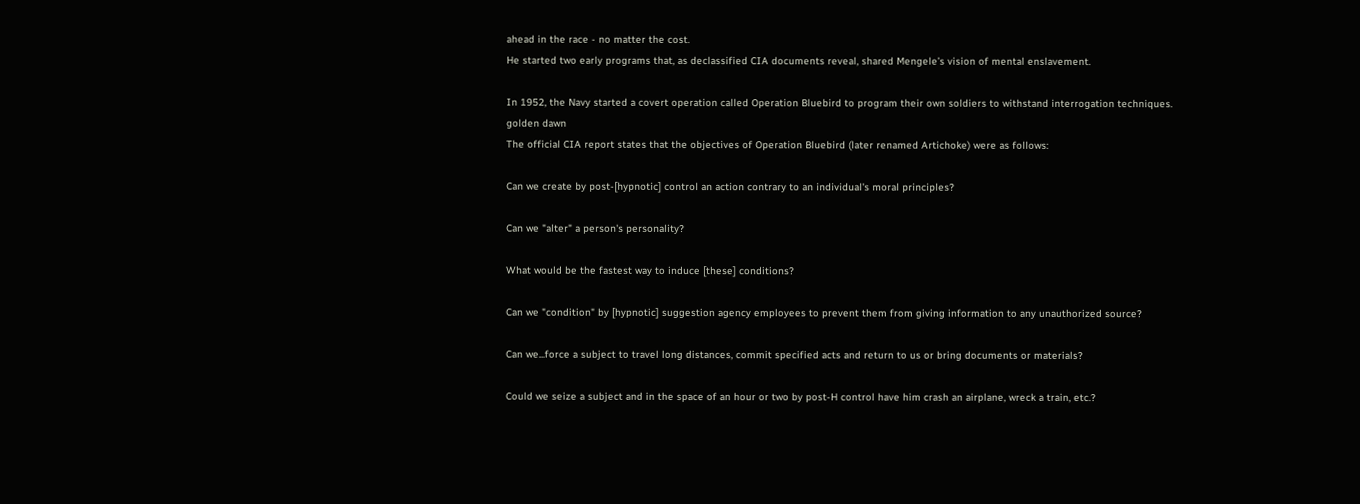ahead in the race - no matter the cost.
He started two early programs that, as declassified CIA documents reveal, shared Mengele’s vision of mental enslavement.

In 1952, the Navy started a covert operation called Operation Bluebird to program their own soldiers to withstand interrogation techniques.
golden dawn
The official CIA report states that the objectives of Operation Bluebird (later renamed Artichoke) were as follows:

Can we create by post-[hypnotic] control an action contrary to an individual's moral principles?

Can we "alter" a person's personality?

What would be the fastest way to induce [these] conditions?

Can we "condition" by [hypnotic] suggestion agency employees to prevent them from giving information to any unauthorized source?

Can we...force a subject to travel long distances, commit specified acts and return to us or bring documents or materials?

Could we seize a subject and in the space of an hour or two by post-H control have him crash an airplane, wreck a train, etc.?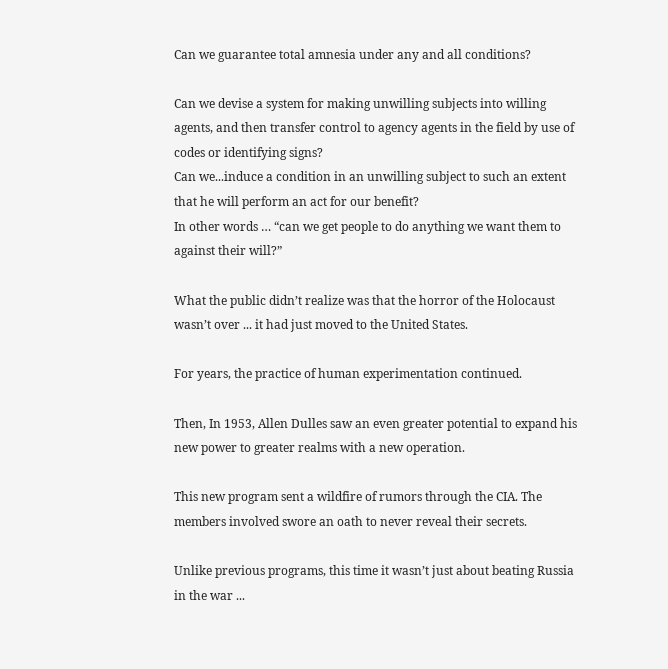Can we guarantee total amnesia under any and all conditions?

Can we devise a system for making unwilling subjects into willing agents, and then transfer control to agency agents in the field by use of codes or identifying signs?
Can we...induce a condition in an unwilling subject to such an extent that he will perform an act for our benefit?
In other words … “can we get people to do anything we want them to against their will?”

What the public didn’t realize was that the horror of the Holocaust wasn’t over ... it had just moved to the United States.

For years, the practice of human experimentation continued.

Then, In 1953, Allen Dulles saw an even greater potential to expand his new power to greater realms with a new operation.

This new program sent a wildfire of rumors through the CIA. The members involved swore an oath to never reveal their secrets.

Unlike previous programs, this time it wasn’t just about beating Russia in the war ...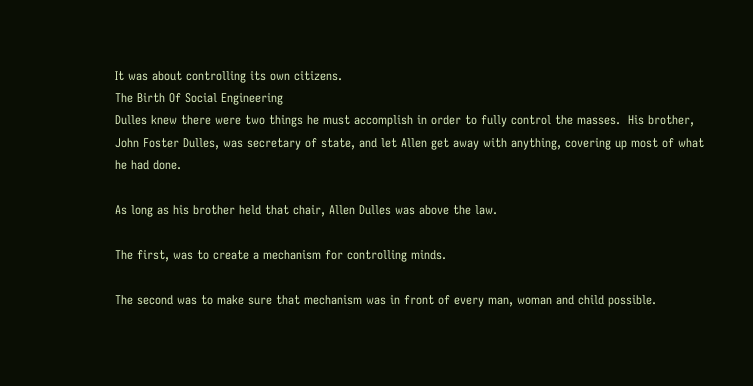It was about controlling its own citizens.
The Birth Of Social Engineering
Dulles knew there were two things he must accomplish in order to fully control the masses.  His brother, John Foster Dulles, was secretary of state, and let Allen get away with anything, covering up most of what he had done.

As long as his brother held that chair, Allen Dulles was above the law.

The first, was to create a mechanism for controlling minds.

The second was to make sure that mechanism was in front of every man, woman and child possible.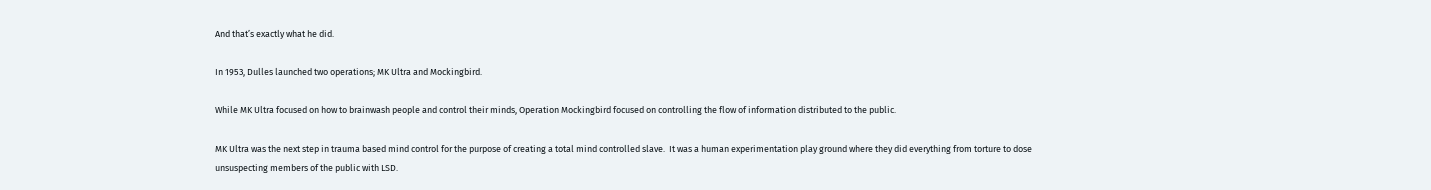And that’s exactly what he did.

In 1953, Dulles launched two operations; MK Ultra and Mockingbird.

While MK Ultra focused on how to brainwash people and control their minds, Operation Mockingbird focused on controlling the flow of information distributed to the public.

MK Ultra was the next step in trauma based mind control for the purpose of creating a total mind controlled slave.  It was a human experimentation play ground where they did everything from torture to dose unsuspecting members of the public with LSD.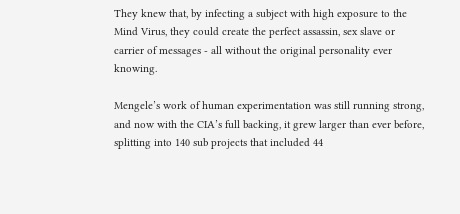They knew that, by infecting a subject with high exposure to the Mind Virus, they could create the perfect assassin, sex slave or carrier of messages - all without the original personality ever knowing.

Mengele’s work of human experimentation was still running strong, and now with the CIA’s full backing, it grew larger than ever before, splitting into 140 sub projects that included 44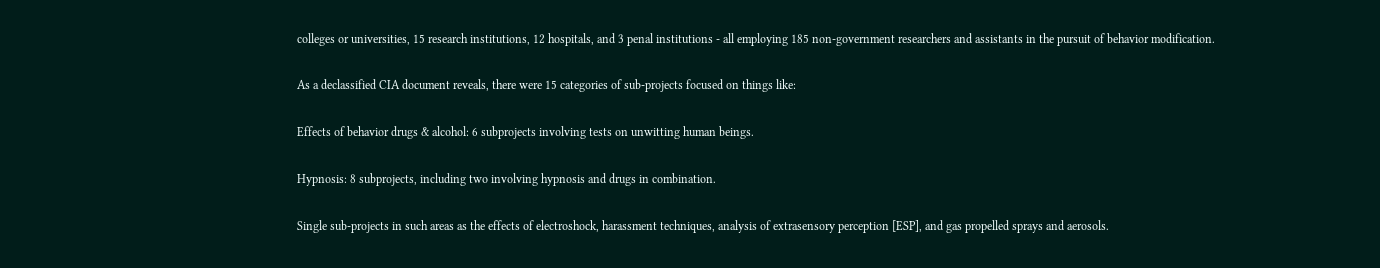colleges or universities, 15 research institutions, 12 hospitals, and 3 penal institutions - all employing 185 non-government researchers and assistants in the pursuit of behavior modification.

As a declassified CIA document reveals, there were 15 categories of sub-projects focused on things like:

Effects of behavior drugs & alcohol: 6 subprojects involving tests on unwitting human beings.

Hypnosis: 8 subprojects, including two involving hypnosis and drugs in combination.

Single sub-projects in such areas as the effects of electroshock, harassment techniques, analysis of extrasensory perception [ESP], and gas propelled sprays and aerosols.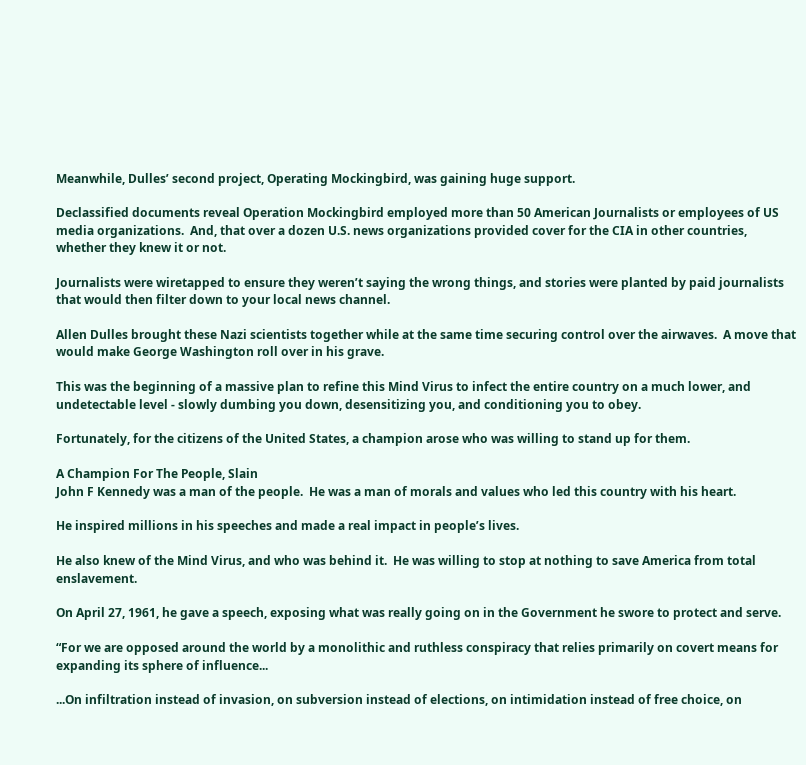Meanwhile, Dulles’ second project, Operating Mockingbird, was gaining huge support.

Declassified documents reveal Operation Mockingbird employed more than 50 American Journalists or employees of US media organizations.  And, that over a dozen U.S. news organizations provided cover for the CIA in other countries, whether they knew it or not.

Journalists were wiretapped to ensure they weren’t saying the wrong things, and stories were planted by paid journalists that would then filter down to your local news channel.

Allen Dulles brought these Nazi scientists together while at the same time securing control over the airwaves.  A move that would make George Washington roll over in his grave.

This was the beginning of a massive plan to refine this Mind Virus to infect the entire country on a much lower, and undetectable level - slowly dumbing you down, desensitizing you, and conditioning you to obey.

Fortunately, for the citizens of the United States, a champion arose who was willing to stand up for them.

A Champion For The People, Slain
John F Kennedy was a man of the people.  He was a man of morals and values who led this country with his heart.

He inspired millions in his speeches and made a real impact in people’s lives.

He also knew of the Mind Virus, and who was behind it.  He was willing to stop at nothing to save America from total enslavement.

On April 27, 1961, he gave a speech, exposing what was really going on in the Government he swore to protect and serve.

“For we are opposed around the world by a monolithic and ruthless conspiracy that relies primarily on covert means for expanding its sphere of influence...

...On infiltration instead of invasion, on subversion instead of elections, on intimidation instead of free choice, on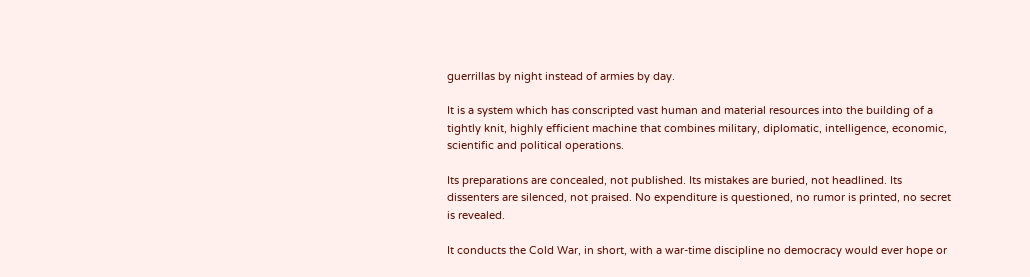guerrillas by night instead of armies by day.

It is a system which has conscripted vast human and material resources into the building of a tightly knit, highly efficient machine that combines military, diplomatic, intelligence, economic, scientific and political operations.

Its preparations are concealed, not published. Its mistakes are buried, not headlined. Its dissenters are silenced, not praised. No expenditure is questioned, no rumor is printed, no secret is revealed.

It conducts the Cold War, in short, with a war-time discipline no democracy would ever hope or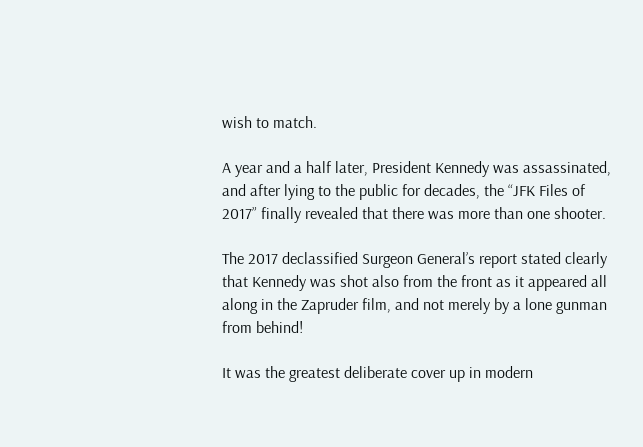wish to match.

A year and a half later, President Kennedy was assassinated, and after lying to the public for decades, the “JFK Files of 2017” finally revealed that there was more than one shooter.

The 2017 declassified Surgeon General’s report stated clearly that Kennedy was shot also from the front as it appeared all along in the Zapruder film, and not merely by a lone gunman from behind!

It was the greatest deliberate cover up in modern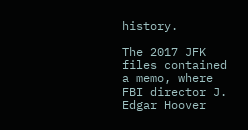history.

The 2017 JFK files contained a memo, where FBI director J. Edgar Hoover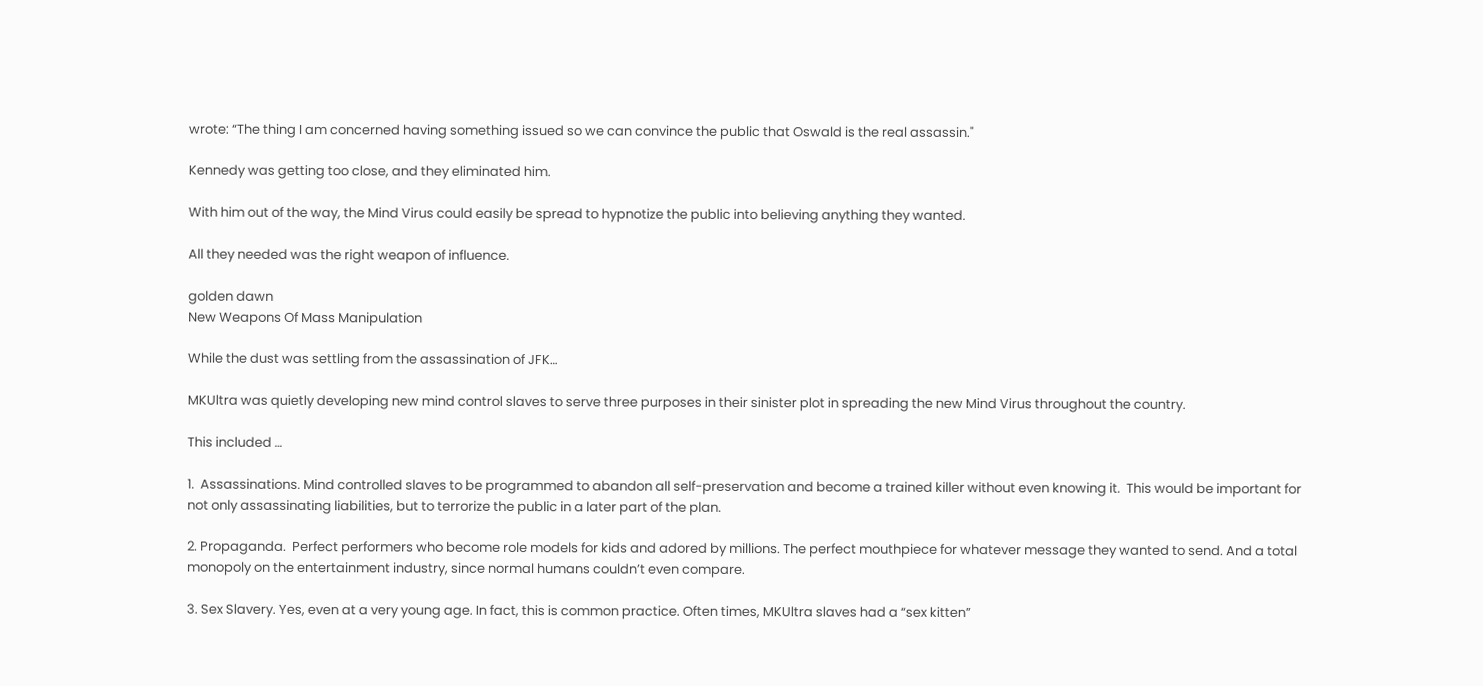wrote: “The thing I am concerned having something issued so we can convince the public that Oswald is the real assassin."

Kennedy was getting too close, and they eliminated him.

With him out of the way, the Mind Virus could easily be spread to hypnotize the public into believing anything they wanted.

All they needed was the right weapon of influence.

golden dawn
New Weapons Of Mass Manipulation

While the dust was settling from the assassination of JFK…

MKUltra was quietly developing new mind control slaves to serve three purposes in their sinister plot in spreading the new Mind Virus throughout the country.

This included …

1.  Assassinations. Mind controlled slaves to be programmed to abandon all self-preservation and become a trained killer without even knowing it.  This would be important for not only assassinating liabilities, but to terrorize the public in a later part of the plan.

2. Propaganda.  Perfect performers who become role models for kids and adored by millions. The perfect mouthpiece for whatever message they wanted to send. And a total monopoly on the entertainment industry, since normal humans couldn’t even compare.

3. Sex Slavery. Yes, even at a very young age. In fact, this is common practice. Often times, MKUltra slaves had a “sex kitten”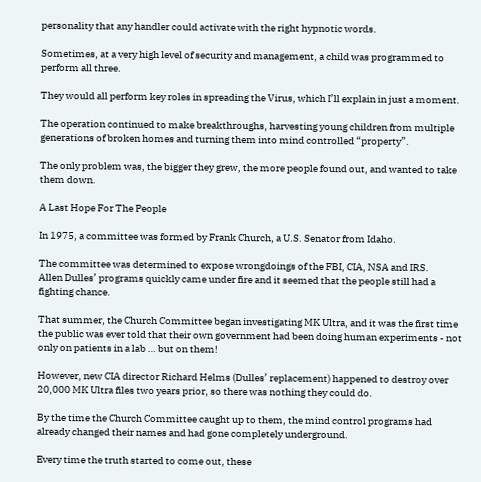personality that any handler could activate with the right hypnotic words.

Sometimes, at a very high level of security and management, a child was programmed to perform all three.

They would all perform key roles in spreading the Virus, which I’ll explain in just a moment.

The operation continued to make breakthroughs, harvesting young children from multiple generations of broken homes and turning them into mind controlled “property”.

The only problem was, the bigger they grew, the more people found out, and wanted to take them down.

A Last Hope For The People

In 1975, a committee was formed by Frank Church, a U.S. Senator from Idaho.

The committee was determined to expose wrongdoings of the FBI, CIA, NSA and IRS.
Allen Dulles’ programs quickly came under fire and it seemed that the people still had a fighting chance.

That summer, the Church Committee began investigating MK Ultra, and it was the first time the public was ever told that their own government had been doing human experiments - not only on patients in a lab … but on them!

However, new CIA director Richard Helms (Dulles’ replacement) happened to destroy over 20,000 MK Ultra files two years prior, so there was nothing they could do.

By the time the Church Committee caught up to them, the mind control programs had already changed their names and had gone completely underground.

Every time the truth started to come out, these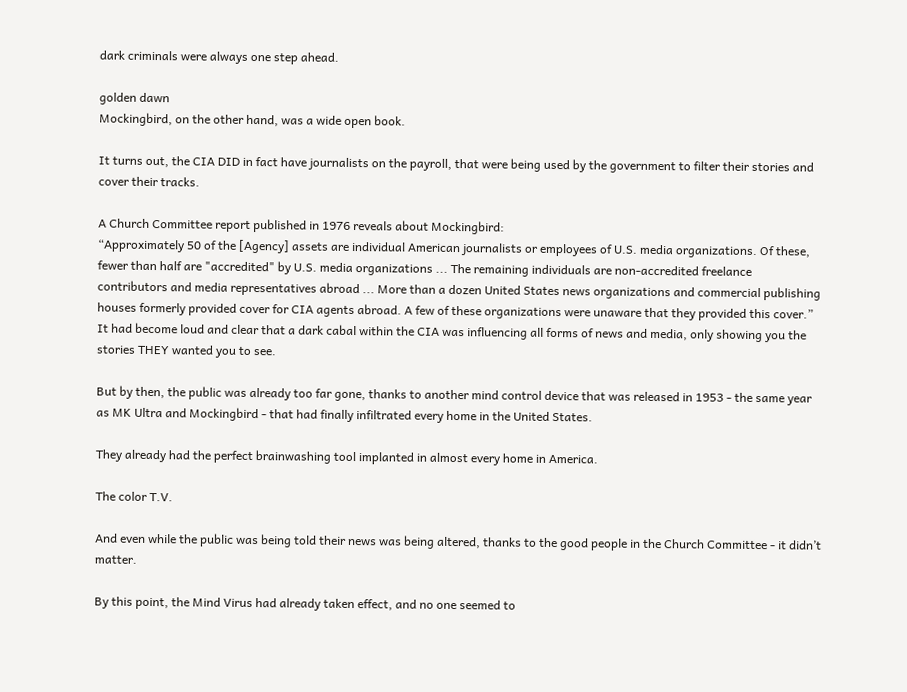dark criminals were always one step ahead.

golden dawn
Mockingbird, on the other hand, was a wide open book.

It turns out, the CIA DID in fact have journalists on the payroll, that were being used by the government to filter their stories and cover their tracks.

A Church Committee report published in 1976 reveals about Mockingbird:
“Approximately 50 of the [Agency] assets are individual American journalists or employees of U.S. media organizations. Of these, fewer than half are "accredited" by U.S. media organizations ... The remaining individuals are non-accredited freelance contributors and media representatives abroad ... More than a dozen United States news organizations and commercial publishing houses formerly provided cover for CIA agents abroad. A few of these organizations were unaware that they provided this cover.”
It had become loud and clear that a dark cabal within the CIA was influencing all forms of news and media, only showing you the stories THEY wanted you to see.

But by then, the public was already too far gone, thanks to another mind control device that was released in 1953 - the same year as MK Ultra and Mockingbird - that had finally infiltrated every home in the United States.

They already had the perfect brainwashing tool implanted in almost every home in America.

The color T.V.

And even while the public was being told their news was being altered, thanks to the good people in the Church Committee - it didn’t matter.

By this point, the Mind Virus had already taken effect, and no one seemed to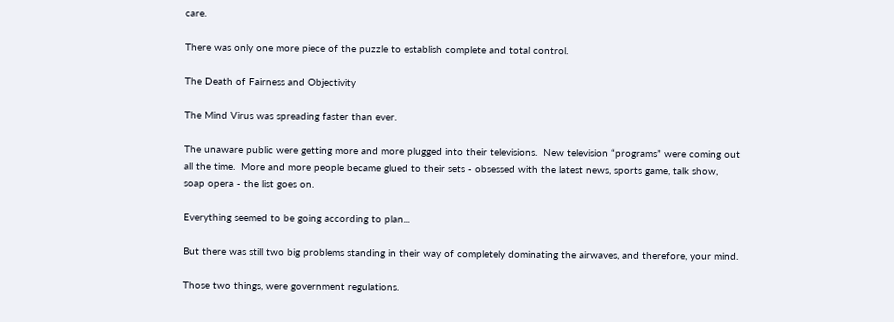care.

There was only one more piece of the puzzle to establish complete and total control.

The Death of Fairness and Objectivity

The Mind Virus was spreading faster than ever.

The unaware public were getting more and more plugged into their televisions.  New television “programs” were coming out all the time.  More and more people became glued to their sets - obsessed with the latest news, sports game, talk show, soap opera - the list goes on.

Everything seemed to be going according to plan...

But there was still two big problems standing in their way of completely dominating the airwaves, and therefore, your mind.

Those two things, were government regulations.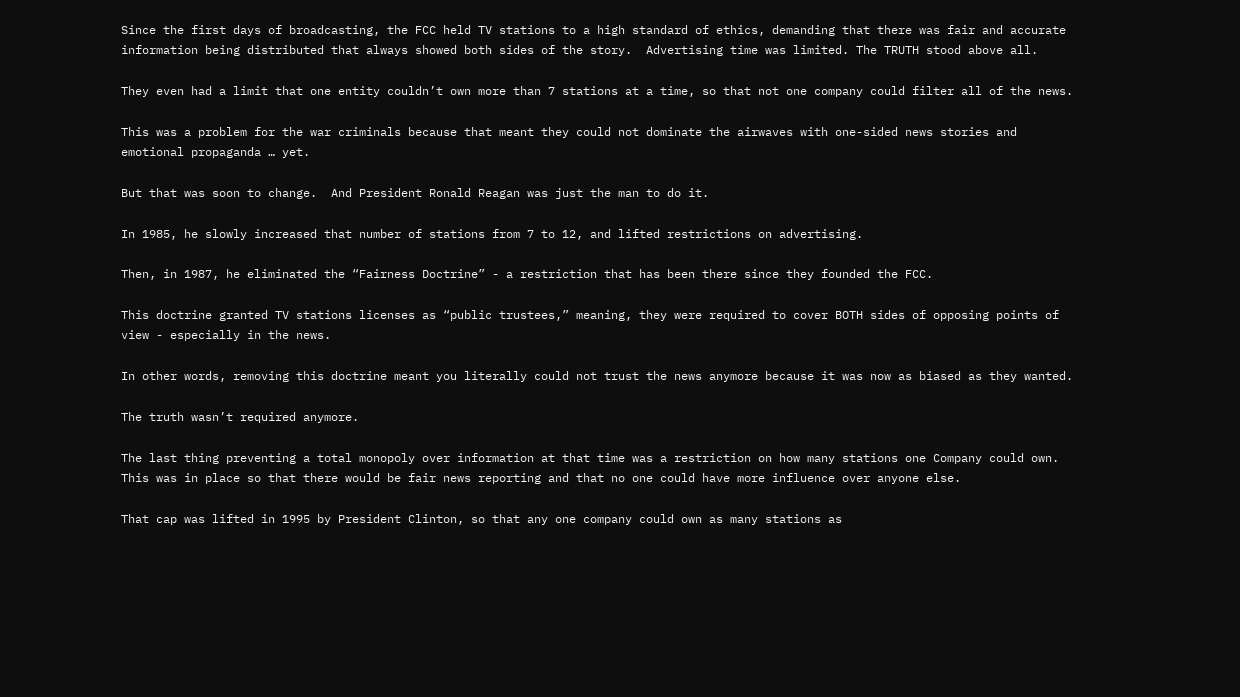Since the first days of broadcasting, the FCC held TV stations to a high standard of ethics, demanding that there was fair and accurate information being distributed that always showed both sides of the story.  Advertising time was limited. The TRUTH stood above all.

They even had a limit that one entity couldn’t own more than 7 stations at a time, so that not one company could filter all of the news.

This was a problem for the war criminals because that meant they could not dominate the airwaves with one-sided news stories and emotional propaganda … yet.

But that was soon to change.  And President Ronald Reagan was just the man to do it.

In 1985, he slowly increased that number of stations from 7 to 12, and lifted restrictions on advertising.

Then, in 1987, he eliminated the “Fairness Doctrine” - a restriction that has been there since they founded the FCC.

This doctrine granted TV stations licenses as “public trustees,” meaning, they were required to cover BOTH sides of opposing points of view - especially in the news.

In other words, removing this doctrine meant you literally could not trust the news anymore because it was now as biased as they wanted.

The truth wasn’t required anymore.

The last thing preventing a total monopoly over information at that time was a restriction on how many stations one Company could own. This was in place so that there would be fair news reporting and that no one could have more influence over anyone else.

That cap was lifted in 1995 by President Clinton, so that any one company could own as many stations as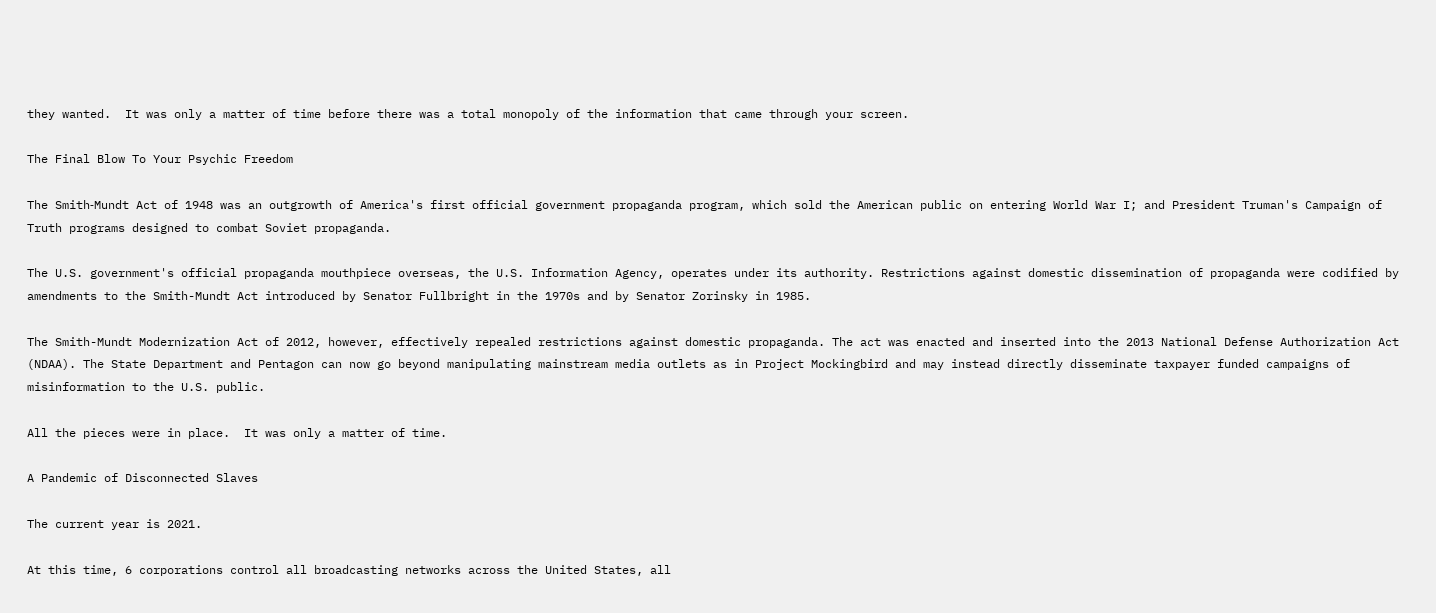they wanted.  It was only a matter of time before there was a total monopoly of the information that came through your screen.

The Final Blow To Your Psychic Freedom

The Smith‐Mundt Act of 1948 was an outgrowth of America's first official government propaganda program, which sold the American public on entering World War I; and President Truman's Campaign of Truth programs designed to combat Soviet propaganda.

The U.S. government's official propaganda mouthpiece overseas, the U.S. Information Agency, operates under its authority. Restrictions against domestic dissemination of propaganda were codified by amendments to the Smith-Mundt Act introduced by Senator Fullbright in the 1970s and by Senator Zorinsky in 1985.

The Smith-Mundt Modernization Act of 2012, however, effectively repealed restrictions against domestic propaganda. The act was enacted and inserted into the 2013 National Defense Authorization Act (NDAA). The State Department and Pentagon can now go beyond manipulating mainstream media outlets as in Project Mockingbird and may instead directly disseminate taxpayer funded campaigns of misinformation to the U.S. public.

All the pieces were in place.  It was only a matter of time.

A Pandemic of Disconnected Slaves

The current year is 2021.

At this time, 6 corporations control all broadcasting networks across the United States, all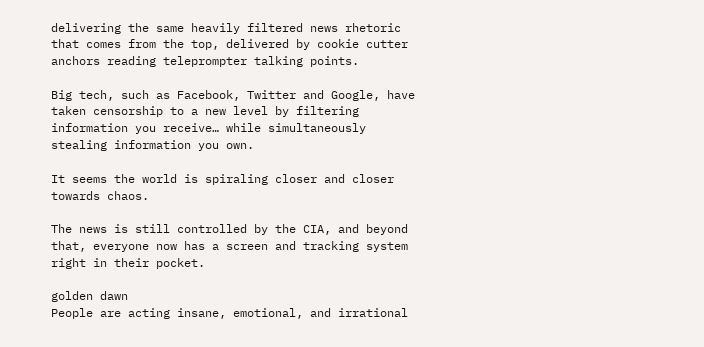delivering the same heavily filtered news rhetoric that comes from the top, delivered by cookie cutter anchors reading teleprompter talking points.

Big tech, such as Facebook, Twitter and Google, have taken censorship to a new level by filtering information you receive… while simultaneously stealing information you own.

It seems the world is spiraling closer and closer towards chaos.

The news is still controlled by the CIA, and beyond that, everyone now has a screen and tracking system right in their pocket.

golden dawn
People are acting insane, emotional, and irrational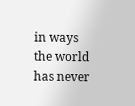in ways the world has never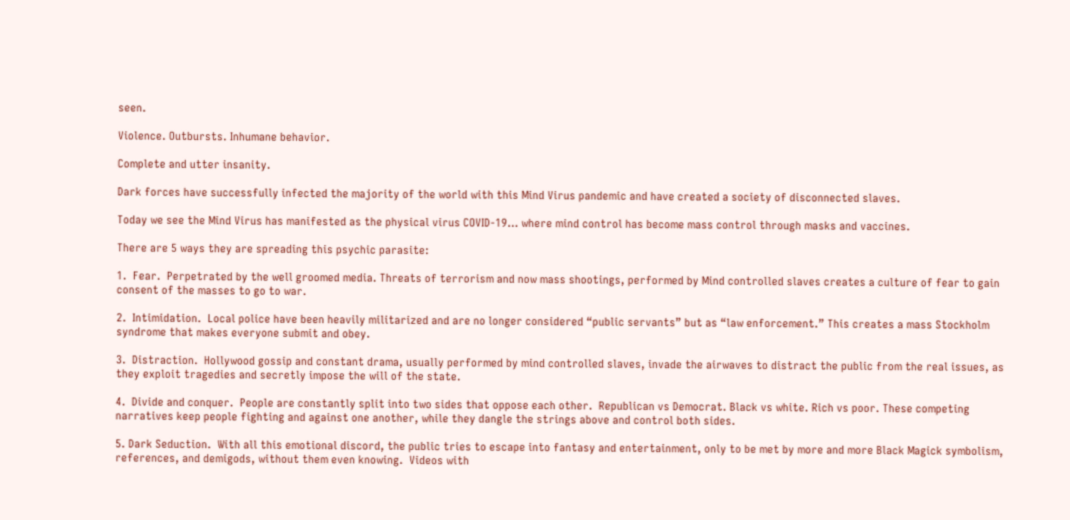seen.

Violence. Outbursts. Inhumane behavior.

Complete and utter insanity.

Dark forces have successfully infected the majority of the world with this Mind Virus pandemic and have created a society of disconnected slaves.

Today we see the Mind Virus has manifested as the physical virus COVID-19… where mind control has become mass control through masks and vaccines.

There are 5 ways they are spreading this psychic parasite:

1.  Fear.  Perpetrated by the well groomed media. Threats of terrorism and now mass shootings, performed by Mind controlled slaves creates a culture of fear to gain consent of the masses to go to war.

2.  Intimidation.  Local police have been heavily militarized and are no longer considered “public servants” but as “law enforcement.” This creates a mass Stockholm syndrome that makes everyone submit and obey.

3.  Distraction.  Hollywood gossip and constant drama, usually performed by mind controlled slaves, invade the airwaves to distract the public from the real issues, as they exploit tragedies and secretly impose the will of the state.

4.  Divide and conquer.  People are constantly split into two sides that oppose each other.  Republican vs Democrat. Black vs white. Rich vs poor. These competing narratives keep people fighting and against one another, while they dangle the strings above and control both sides.

5. Dark Seduction.  With all this emotional discord, the public tries to escape into fantasy and entertainment, only to be met by more and more Black Magick symbolism, references, and demigods, without them even knowing.  Videos with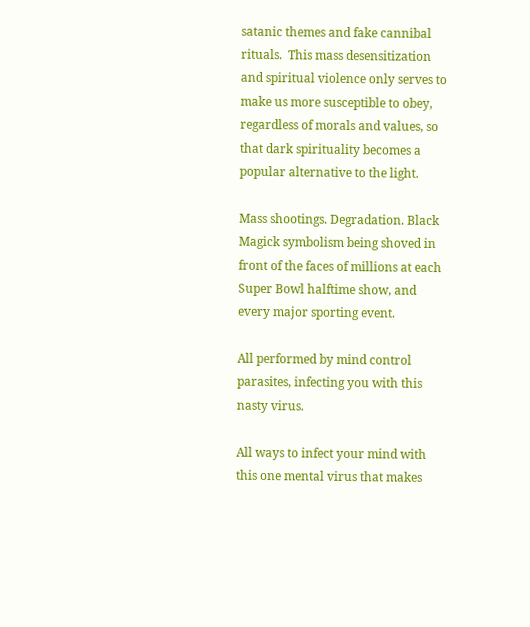satanic themes and fake cannibal rituals.  This mass desensitization and spiritual violence only serves to make us more susceptible to obey, regardless of morals and values, so that dark spirituality becomes a popular alternative to the light.

Mass shootings. Degradation. Black Magick symbolism being shoved in front of the faces of millions at each Super Bowl halftime show, and every major sporting event.

All performed by mind control parasites, infecting you with this nasty virus.

All ways to infect your mind with this one mental virus that makes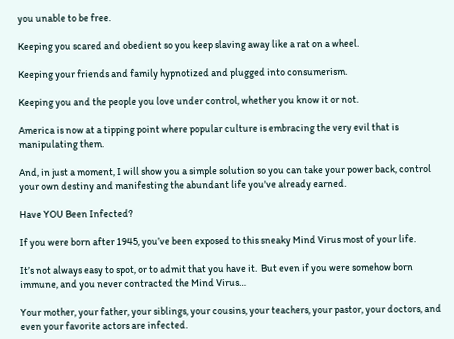you unable to be free.

Keeping you scared and obedient so you keep slaving away like a rat on a wheel.

Keeping your friends and family hypnotized and plugged into consumerism.

Keeping you and the people you love under control, whether you know it or not.

America is now at a tipping point where popular culture is embracing the very evil that is manipulating them.

And, in just a moment, I will show you a simple solution so you can take your power back, control your own destiny and manifesting the abundant life you've already earned.

Have YOU Been Infected?

If you were born after 1945, you’ve been exposed to this sneaky Mind Virus most of your life.

It’s not always easy to spot, or to admit that you have it.  But even if you were somehow born immune, and you never contracted the Mind Virus…

Your mother, your father, your siblings, your cousins, your teachers, your pastor, your doctors, and even your favorite actors are infected.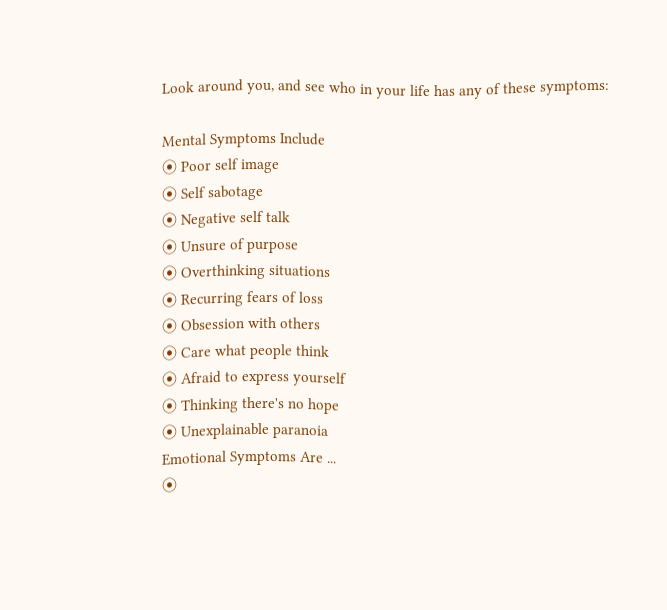Look around you, and see who in your life has any of these symptoms:

Mental Symptoms Include
⦿ Poor self image
⦿ Self sabotage
⦿ Negative self talk
⦿ Unsure of purpose
⦿ Overthinking situations
⦿ Recurring fears of loss
⦿ Obsession with others
⦿ Care what people think
⦿ Afraid to express yourself
⦿ Thinking there's no hope
⦿ Unexplainable paranoia
Emotional Symptoms Are ...
⦿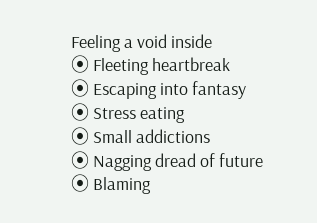Feeling a void inside
⦿ Fleeting heartbreak
⦿ Escaping into fantasy
⦿ Stress eating
⦿ Small addictions
⦿ Nagging dread of future
⦿ Blaming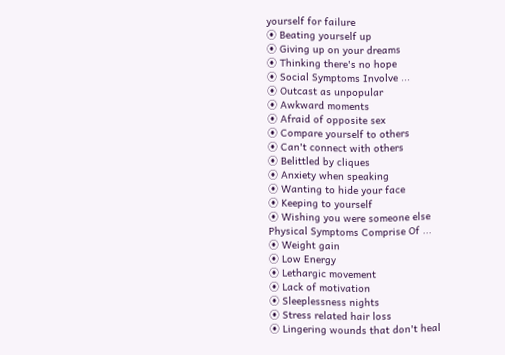yourself for failure
⦿ Beating yourself up
⦿ Giving up on your dreams
⦿ Thinking there's no hope
⦿ Social Symptoms Involve ...
⦿ Outcast as unpopular
⦿ Awkward moments
⦿ Afraid of opposite sex
⦿ Compare yourself to others
⦿ Can't connect with others
⦿ Belittled by cliques
⦿ Anxiety when speaking
⦿ Wanting to hide your face
⦿ Keeping to yourself
⦿ Wishing you were someone else
Physical Symptoms Comprise Of ...
⦿ Weight gain
⦿ Low Energy
⦿ Lethargic movement
⦿ Lack of motivation
⦿ Sleeplessness nights
⦿ Stress related hair loss
⦿ Lingering wounds that don't heal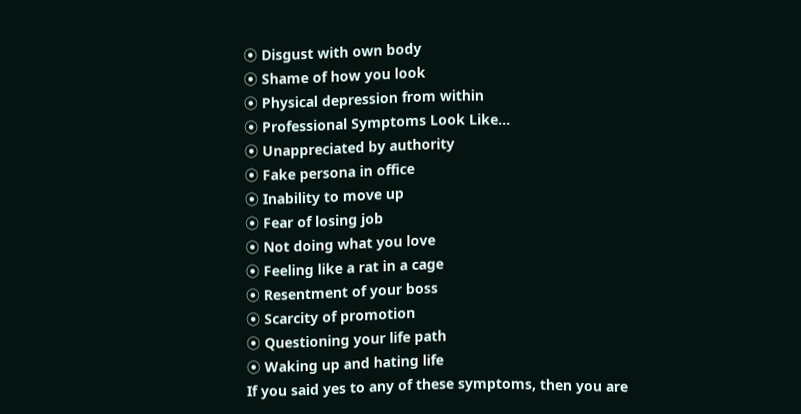⦿ Disgust with own body
⦿ Shame of how you look
⦿ Physical depression from within
⦿ Professional Symptoms Look Like...
⦿ Unappreciated by authority
⦿ Fake persona in office
⦿ Inability to move up
⦿ Fear of losing job
⦿ Not doing what you love
⦿ Feeling like a rat in a cage
⦿ Resentment of your boss
⦿ Scarcity of promotion
⦿ Questioning your life path
⦿ Waking up and hating life
If you said yes to any of these symptoms, then you are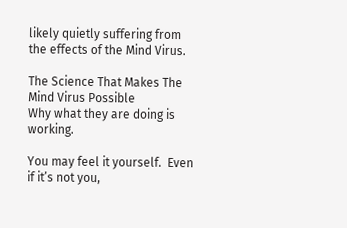likely quietly suffering from the effects of the Mind Virus.

The Science That Makes The Mind Virus Possible
Why what they are doing is working.

You may feel it yourself.  Even if it’s not you,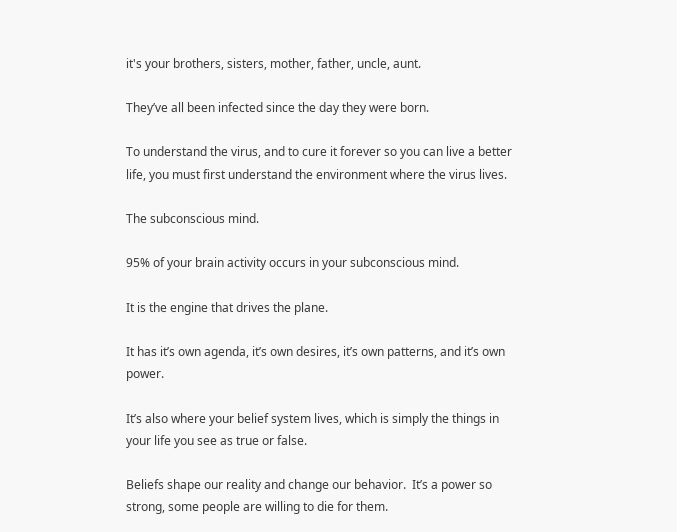it's your brothers, sisters, mother, father, uncle, aunt.

They’ve all been infected since the day they were born.

To understand the virus, and to cure it forever so you can live a better life, you must first understand the environment where the virus lives.

The subconscious mind.

95% of your brain activity occurs in your subconscious mind.

It is the engine that drives the plane.

It has it’s own agenda, it’s own desires, it’s own patterns, and it’s own power.

It’s also where your belief system lives, which is simply the things in your life you see as true or false.

Beliefs shape our reality and change our behavior.  It’s a power so strong, some people are willing to die for them.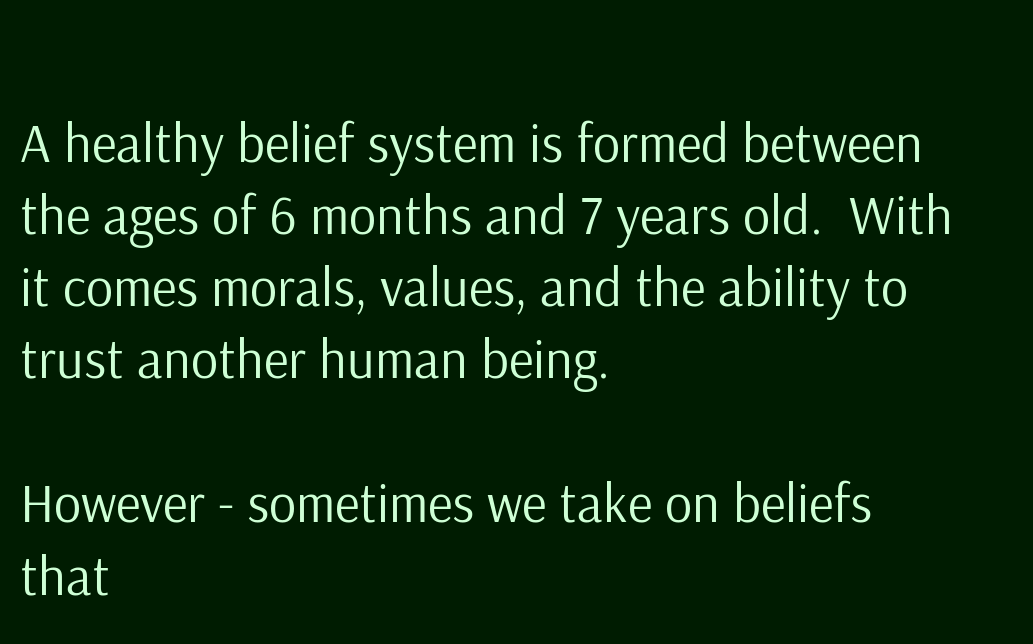A healthy belief system is formed between the ages of 6 months and 7 years old.  With it comes morals, values, and the ability to trust another human being.

However - sometimes we take on beliefs that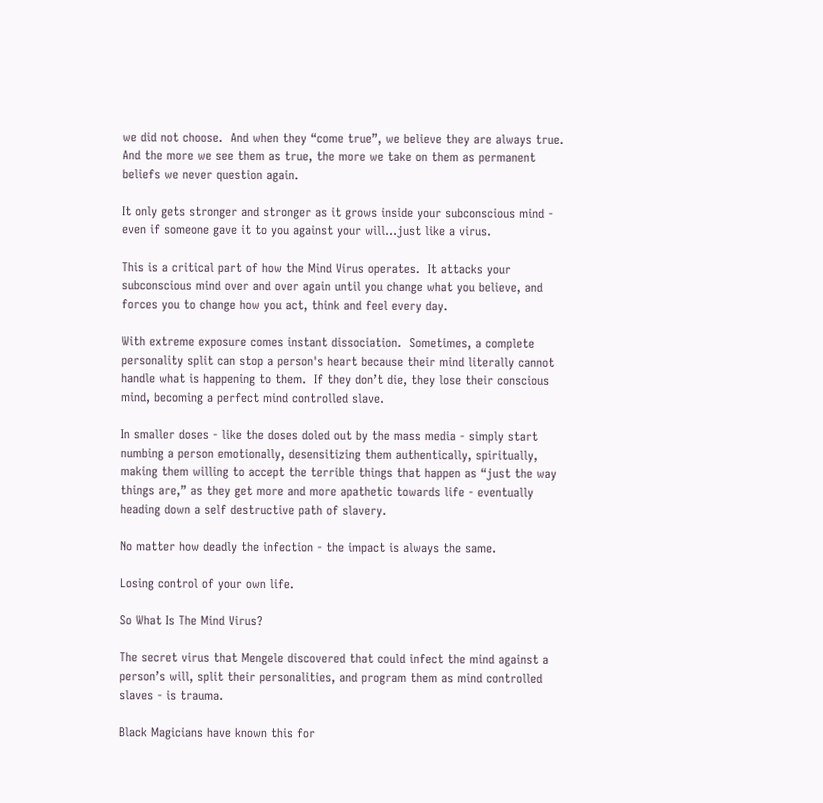we did not choose.  And when they “come true”, we believe they are always true.  And the more we see them as true, the more we take on them as permanent beliefs we never question again.

It only gets stronger and stronger as it grows inside your subconscious mind - even if someone gave it to you against your will…just like a virus.

This is a critical part of how the Mind Virus operates.  It attacks your subconscious mind over and over again until you change what you believe, and forces you to change how you act, think and feel every day.

With extreme exposure comes instant dissociation.  Sometimes, a complete personality split can stop a person's heart because their mind literally cannot handle what is happening to them.  If they don’t die, they lose their conscious mind, becoming a perfect mind controlled slave.

In smaller doses - like the doses doled out by the mass media - simply start numbing a person emotionally, desensitizing them authentically, spiritually, making them willing to accept the terrible things that happen as “just the way things are,” as they get more and more apathetic towards life - eventually heading down a self destructive path of slavery.

No matter how deadly the infection - the impact is always the same.

Losing control of your own life.

So What Is The Mind Virus?

The secret virus that Mengele discovered that could infect the mind against a person’s will, split their personalities, and program them as mind controlled slaves - is trauma.

Black Magicians have known this for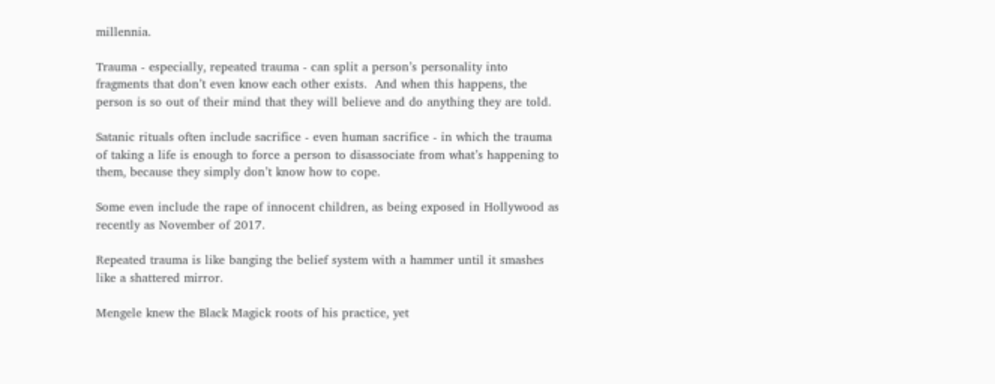millennia.

Trauma - especially, repeated trauma - can split a person’s personality into fragments that don’t even know each other exists.  And when this happens, the person is so out of their mind that they will believe and do anything they are told.

Satanic rituals often include sacrifice - even human sacrifice - in which the trauma of taking a life is enough to force a person to disassociate from what’s happening to them, because they simply don’t know how to cope.

Some even include the rape of innocent children, as being exposed in Hollywood as recently as November of 2017.

Repeated trauma is like banging the belief system with a hammer until it smashes like a shattered mirror.

Mengele knew the Black Magick roots of his practice, yet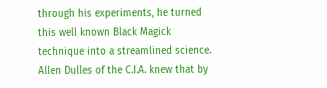through his experiments, he turned this well known Black Magick technique into a streamlined science.
Allen Dulles of the C.I.A. knew that by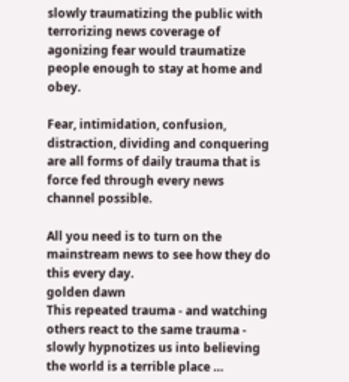slowly traumatizing the public with terrorizing news coverage of agonizing fear would traumatize people enough to stay at home and obey.

Fear, intimidation, confusion, distraction, dividing and conquering are all forms of daily trauma that is force fed through every news channel possible.

All you need is to turn on the mainstream news to see how they do this every day.
golden dawn
This repeated trauma - and watching others react to the same trauma - slowly hypnotizes us into believing the world is a terrible place …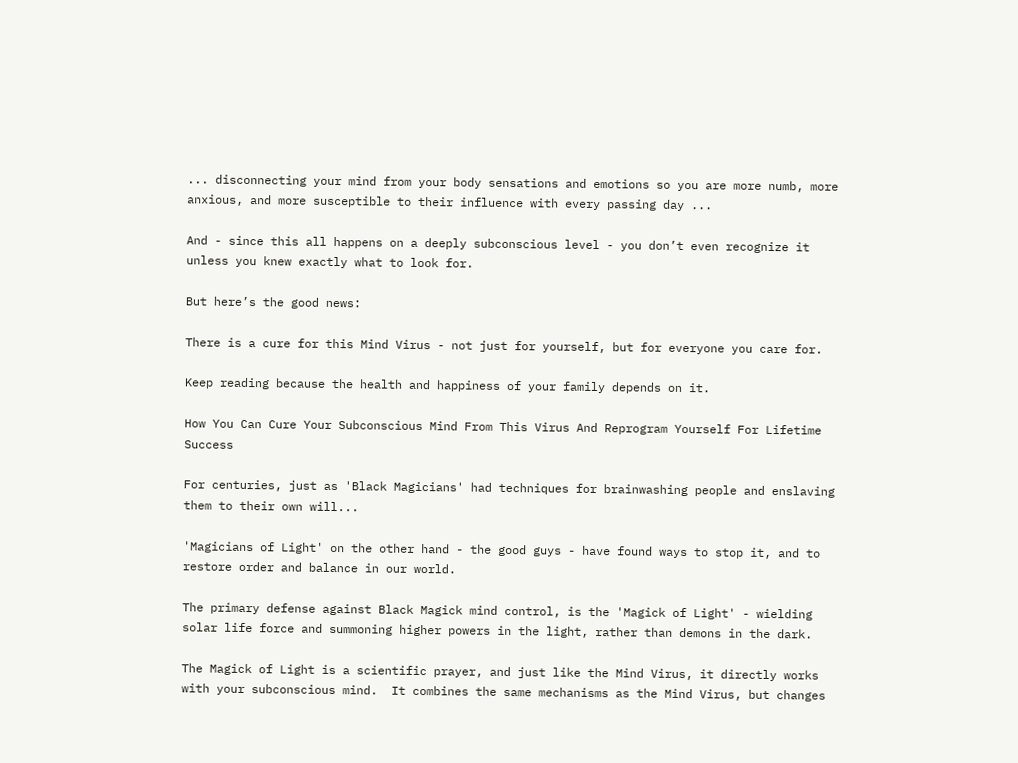... disconnecting your mind from your body sensations and emotions so you are more numb, more anxious, and more susceptible to their influence with every passing day ...

And - since this all happens on a deeply subconscious level - you don’t even recognize it unless you knew exactly what to look for.

But here’s the good news:

There is a cure for this Mind Virus - not just for yourself, but for everyone you care for.

Keep reading because the health and happiness of your family depends on it.

How You Can Cure Your Subconscious Mind From This Virus And Reprogram Yourself For Lifetime Success

For centuries, just as 'Black Magicians' had techniques for brainwashing people and enslaving them to their own will...

'Magicians of Light' on the other hand - the good guys - have found ways to stop it, and to restore order and balance in our world.

The primary defense against Black Magick mind control, is the 'Magick of Light' - wielding solar life force and summoning higher powers in the light, rather than demons in the dark.

The Magick of Light is a scientific prayer, and just like the Mind Virus, it directly works with your subconscious mind.  It combines the same mechanisms as the Mind Virus, but changes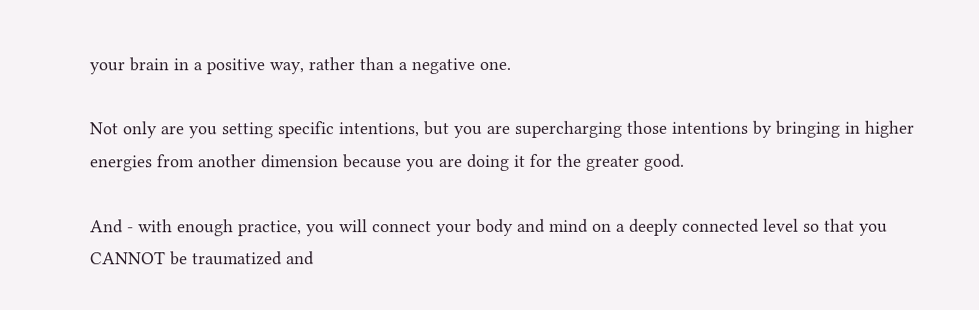your brain in a positive way, rather than a negative one.

Not only are you setting specific intentions, but you are supercharging those intentions by bringing in higher energies from another dimension because you are doing it for the greater good.

And - with enough practice, you will connect your body and mind on a deeply connected level so that you CANNOT be traumatized and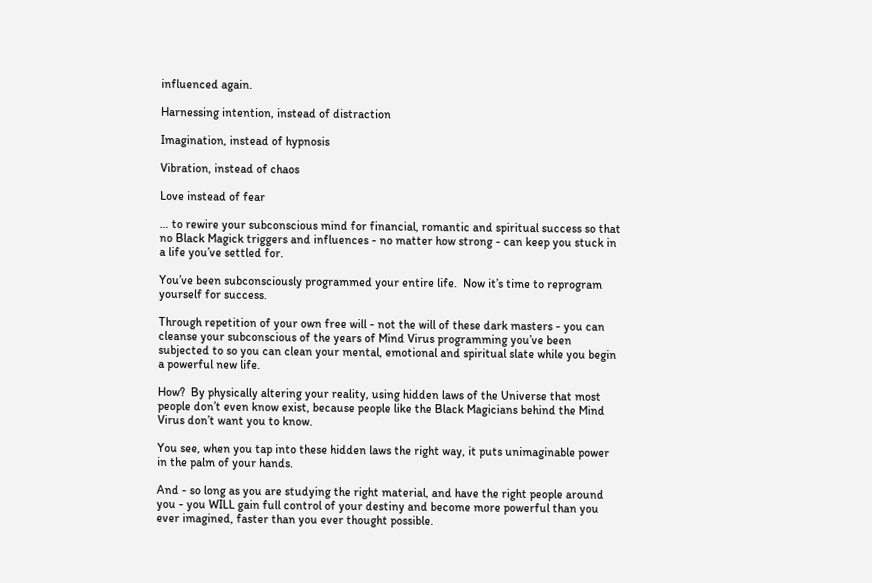influenced again.

Harnessing intention, instead of distraction

Imagination, instead of hypnosis

Vibration, instead of chaos

Love instead of fear

… to rewire your subconscious mind for financial, romantic and spiritual success so that no Black Magick triggers and influences - no matter how strong - can keep you stuck in a life you’ve settled for.

You’ve been subconsciously programmed your entire life.  Now it’s time to reprogram yourself for success.

Through repetition of your own free will - not the will of these dark masters - you can cleanse your subconscious of the years of Mind Virus programming you’ve been subjected to so you can clean your mental, emotional and spiritual slate while you begin a powerful new life.

How?  By physically altering your reality, using hidden laws of the Universe that most people don’t even know exist, because people like the Black Magicians behind the Mind Virus don’t want you to know.

You see, when you tap into these hidden laws the right way, it puts unimaginable power in the palm of your hands.

And - so long as you are studying the right material, and have the right people around you - you WILL gain full control of your destiny and become more powerful than you ever imagined, faster than you ever thought possible.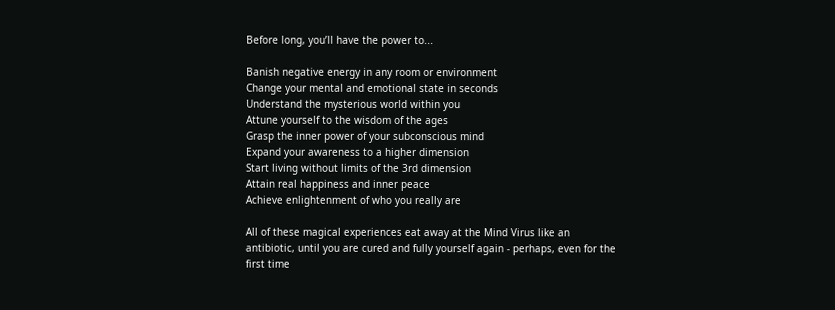Before long, you’ll have the power to...

Banish negative energy in any room or environment
Change your mental and emotional state in seconds
Understand the mysterious world within you
Attune yourself to the wisdom of the ages
Grasp the inner power of your subconscious mind
Expand your awareness to a higher dimension
Start living without limits of the 3rd dimension
Attain real happiness and inner peace
Achieve enlightenment of who you really are

All of these magical experiences eat away at the Mind Virus like an antibiotic, until you are cured and fully yourself again - perhaps, even for the first time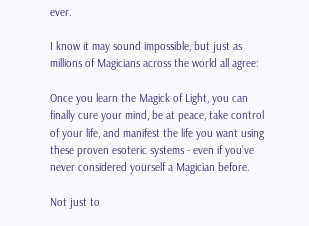ever.

I know it may sound impossible, but just as millions of Magicians across the world all agree:

Once you learn the Magick of Light, you can finally cure your mind, be at peace, take control of your life, and manifest the life you want using these proven esoteric systems - even if you’ve never considered yourself a Magician before.

Not just to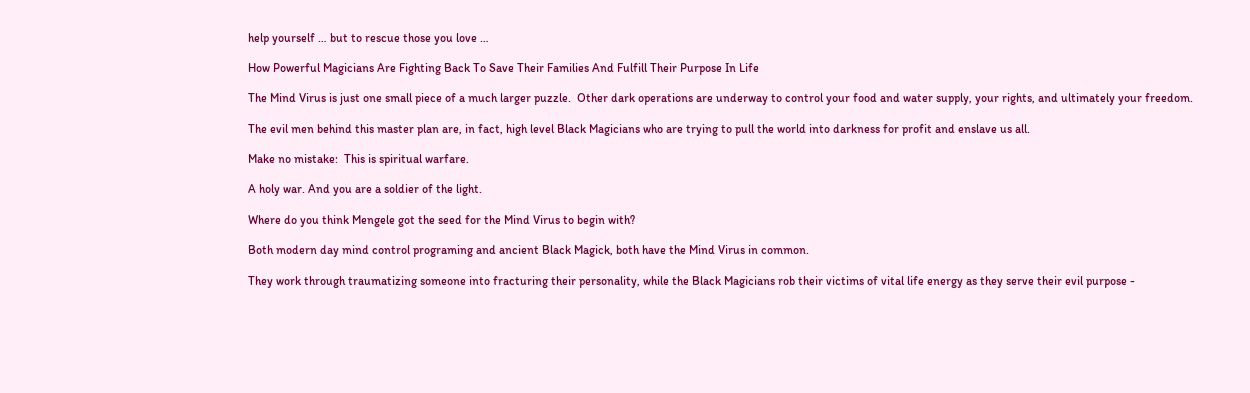help yourself … but to rescue those you love …

How Powerful Magicians Are Fighting Back To Save Their Families And Fulfill Their Purpose In Life

The Mind Virus is just one small piece of a much larger puzzle.  Other dark operations are underway to control your food and water supply, your rights, and ultimately your freedom.

The evil men behind this master plan are, in fact, high level Black Magicians who are trying to pull the world into darkness for profit and enslave us all.

Make no mistake:  This is spiritual warfare.

A holy war. And you are a soldier of the light.

Where do you think Mengele got the seed for the Mind Virus to begin with?

Both modern day mind control programing and ancient Black Magick, both have the Mind Virus in common.

They work through traumatizing someone into fracturing their personality, while the Black Magicians rob their victims of vital life energy as they serve their evil purpose -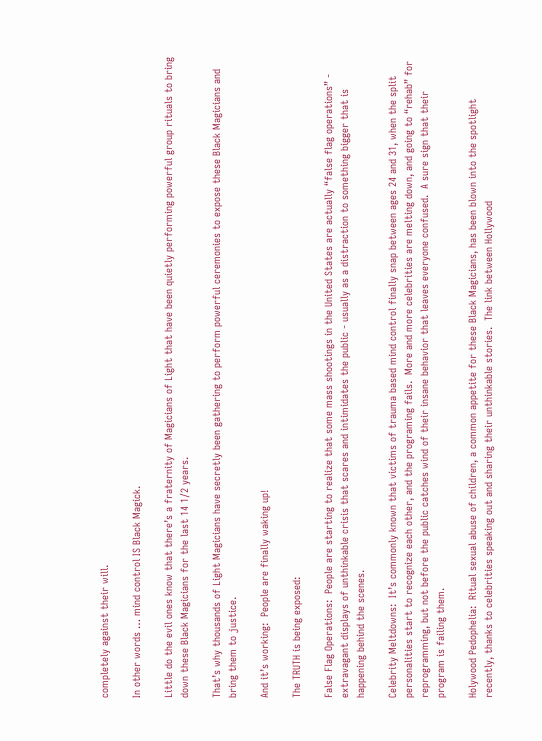completely against their will.

In other words … mind control IS Black Magick.

Little do the evil ones know that there’s a fraternity of Magicians of Light that have been quietly performing powerful group rituals to bring down these Black Magicians for the last 14 1/2 years.

That’s why thousands of Light Magicians have secretly been gathering to perform powerful ceremonies to expose these Black Magicians and bring them to justice.

And it’s working:  People are finally waking up!

The TRUTH is being exposed:

False Flag Operations:  People are starting to realize that some mass shootings in the United States are actually “false flag operations” - extravagant displays of unthinkable crisis that scares and intimidates the public - usually as a distraction to something bigger that is happening behind the scenes.

Celebrity Meltdowns:  It’s commonly known that victims of trauma based mind control finally snap between ages 24 and 31, when the split personalities start to recognize each other, and the programing fails.  More and more celebrities are melting down, and going to “rehab” for reprogramming, but not before the public catches wind of their insane behavior that leaves everyone confused.  A sure sign that their program is failing them.

Holywood Pedophelia:  Ritual sexual abuse of children, a common appetite for these Black Magicians, has been blown into the spotlight recently, thanks to celebrities speaking out and sharing their unthinkable stories.  The link between Hollywood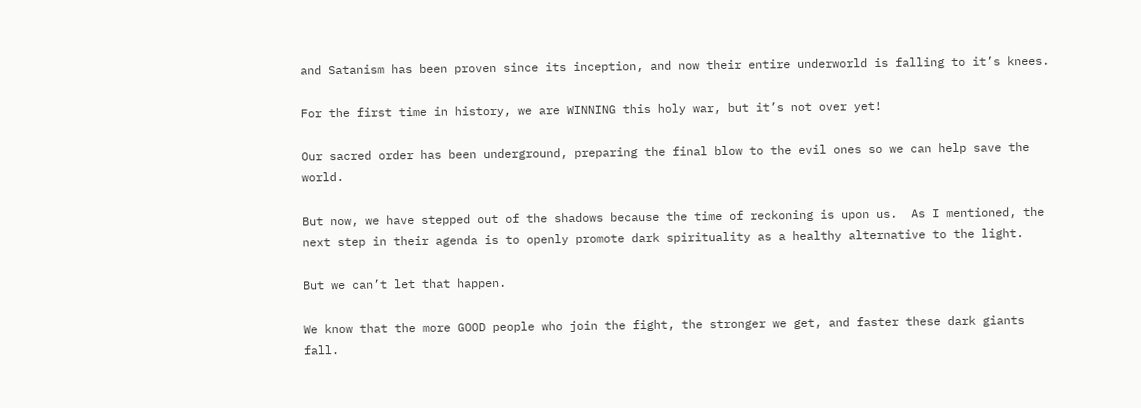and Satanism has been proven since its inception, and now their entire underworld is falling to it’s knees.

For the first time in history, we are WINNING this holy war, but it’s not over yet!

Our sacred order has been underground, preparing the final blow to the evil ones so we can help save the world.

But now, we have stepped out of the shadows because the time of reckoning is upon us.  As I mentioned, the next step in their agenda is to openly promote dark spirituality as a healthy alternative to the light.

But we can’t let that happen.

We know that the more GOOD people who join the fight, the stronger we get, and faster these dark giants fall.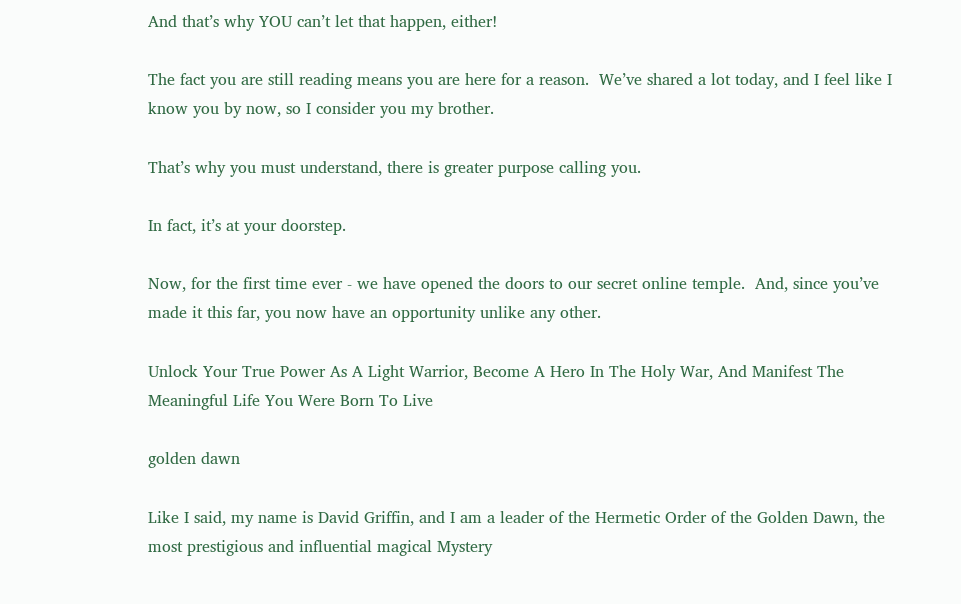And that’s why YOU can’t let that happen, either!

The fact you are still reading means you are here for a reason.  We’ve shared a lot today, and I feel like I know you by now, so I consider you my brother.

That’s why you must understand, there is greater purpose calling you.

In fact, it’s at your doorstep.

Now, for the first time ever - we have opened the doors to our secret online temple.  And, since you’ve made it this far, you now have an opportunity unlike any other.

Unlock Your True Power As A Light Warrior, Become A Hero In The Holy War, And Manifest The Meaningful Life You Were Born To Live

golden dawn

Like I said, my name is David Griffin, and I am a leader of the Hermetic Order of the Golden Dawn, the most prestigious and influential magical Mystery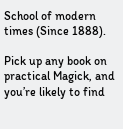School of modern times (Since 1888).

Pick up any book on practical Magick, and you’re likely to find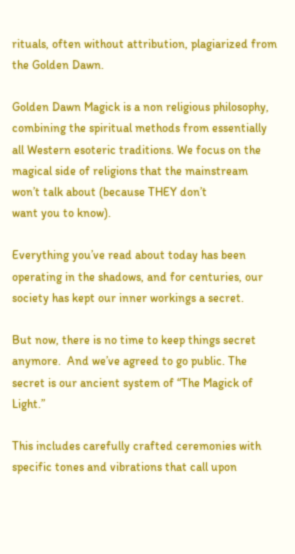rituals, often without attribution, plagiarized from the Golden Dawn.

Golden Dawn Magick is a non religious philosophy, combining the spiritual methods from essentially all Western esoteric traditions. We focus on the magical side of religions that the mainstream won’t talk about (because THEY don’t
want you to know).

Everything you’ve read about today has been operating in the shadows, and for centuries, our society has kept our inner workings a secret.

But now, there is no time to keep things secret anymore.  And we’ve agreed to go public. The secret is our ancient system of “The Magick of Light.”

This includes carefully crafted ceremonies with specific tones and vibrations that call upon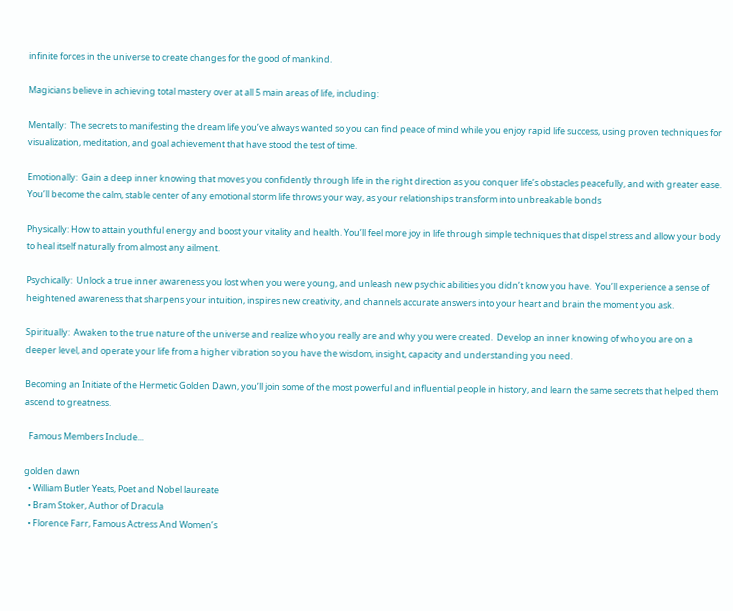infinite forces in the universe to create changes for the good of mankind.

Magicians believe in achieving total mastery over at all 5 main areas of life, including:

Mentally:  The secrets to manifesting the dream life you’ve always wanted so you can find peace of mind while you enjoy rapid life success, using proven techniques for visualization, meditation, and goal achievement that have stood the test of time.

Emotionally:  Gain a deep inner knowing that moves you confidently through life in the right direction as you conquer life’s obstacles peacefully, and with greater ease.  You’ll become the calm, stable center of any emotional storm life throws your way, as your relationships transform into unbreakable bonds

Physically: How to attain youthful energy and boost your vitality and health. You’ll feel more joy in life through simple techniques that dispel stress and allow your body to heal itself naturally from almost any ailment.

Psychically:  Unlock a true inner awareness you lost when you were young, and unleash new psychic abilities you didn’t know you have.  You’ll experience a sense of heightened awareness that sharpens your intuition, inspires new creativity, and channels accurate answers into your heart and brain the moment you ask.

Spiritually:  Awaken to the true nature of the universe and realize who you really are and why you were created.  Develop an inner knowing of who you are on a deeper level, and operate your life from a higher vibration so you have the wisdom, insight, capacity and understanding you need.

Becoming an Initiate of the Hermetic Golden Dawn, you’ll join some of the most powerful and influential people in history, and learn the same secrets that helped them ascend to greatness.

  Famous Members Include...

golden dawn
  • William Butler Yeats, Poet and Nobel laureate
  • Bram Stoker, Author of Dracula
  • Florence Farr, Famous Actress And Women’s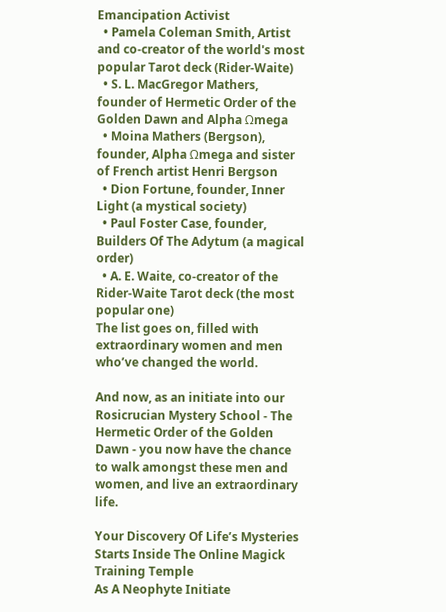Emancipation Activist
  • Pamela Coleman Smith, Artist and co-creator of the world's most popular Tarot deck (Rider-Waite)
  • S. L. MacGregor Mathers, founder of Hermetic Order of the Golden Dawn and Alpha Ωmega
  • Moina Mathers (Bergson), founder, Alpha Ωmega and sister of French artist Henri Bergson
  • Dion Fortune, founder, Inner Light (a mystical society)
  • Paul Foster Case, founder, Builders Of The Adytum (a magical order)
  • A. E. Waite, co-creator of the Rider-Waite Tarot deck (the most popular one)
The list goes on, filled with extraordinary women and men who’ve changed the world.

And now, as an initiate into our Rosicrucian Mystery School - The Hermetic Order of the Golden Dawn - you now have the chance to walk amongst these men and women, and live an extraordinary life.

Your Discovery Of Life’s Mysteries
Starts Inside The Online Magick Training Temple
As A Neophyte Initiate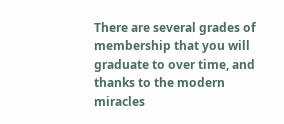There are several grades of membership that you will graduate to over time, and thanks to the modern miracles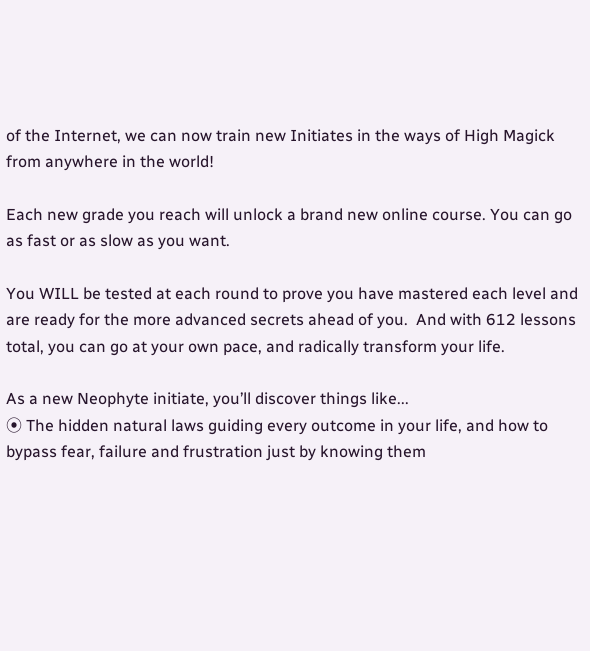of the Internet, we can now train new Initiates in the ways of High Magick from anywhere in the world!

Each new grade you reach will unlock a brand new online course. You can go as fast or as slow as you want.

You WILL be tested at each round to prove you have mastered each level and are ready for the more advanced secrets ahead of you.  And with 612 lessons total, you can go at your own pace, and radically transform your life.

As a new Neophyte initiate, you’ll discover things like...
⦿ The hidden natural laws guiding every outcome in your life, and how to bypass fear, failure and frustration just by knowing them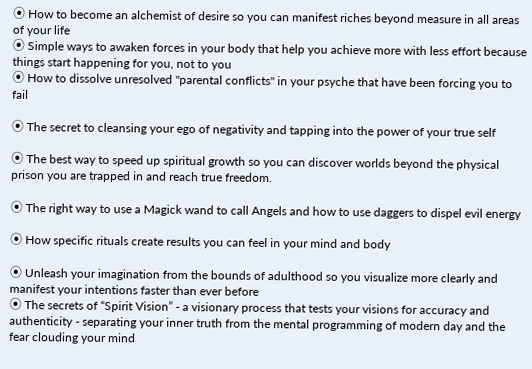⦿ How to become an alchemist of desire so you can manifest riches beyond measure in all areas of your life
⦿ Simple ways to awaken forces in your body that help you achieve more with less effort because things start happening for you, not to you
⦿ How to dissolve unresolved "parental conflicts" in your psyche that have been forcing you to fail

⦿ The secret to cleansing your ego of negativity and tapping into the power of your true self

⦿ The best way to speed up spiritual growth so you can discover worlds beyond the physical prison you are trapped in and reach true freedom.

⦿ The right way to use a Magick wand to call Angels and how to use daggers to dispel evil energy

⦿ How specific rituals create results you can feel in your mind and body

⦿ Unleash your imagination from the bounds of adulthood so you visualize more clearly and manifest your intentions faster than ever before
⦿ The secrets of “Spirit Vision” - a visionary process that tests your visions for accuracy and authenticity - separating your inner truth from the mental programming of modern day and the fear clouding your mind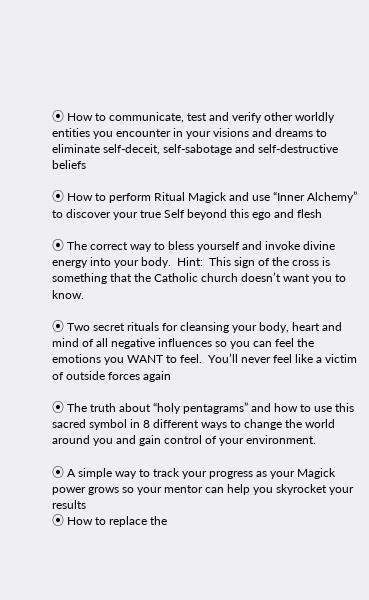⦿ How to communicate, test and verify other worldly entities you encounter in your visions and dreams to eliminate self-deceit, self-sabotage and self-destructive beliefs

⦿ How to perform Ritual Magick and use “Inner Alchemy” to discover your true Self beyond this ego and flesh

⦿ The correct way to bless yourself and invoke divine energy into your body.  Hint:  This sign of the cross is something that the Catholic church doesn’t want you to know.

⦿ Two secret rituals for cleansing your body, heart and mind of all negative influences so you can feel the emotions you WANT to feel.  You’ll never feel like a victim of outside forces again

⦿ The truth about “holy pentagrams” and how to use this sacred symbol in 8 different ways to change the world around you and gain control of your environment.

⦿ A simple way to track your progress as your Magick power grows so your mentor can help you skyrocket your results
⦿ How to replace the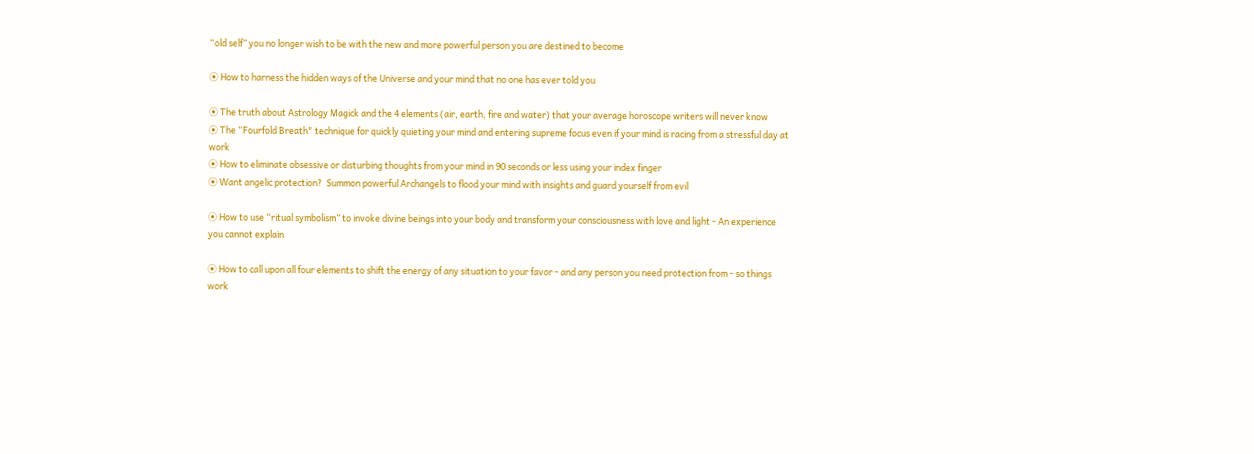“old self” you no longer wish to be with the new and more powerful person you are destined to become

⦿ How to harness the hidden ways of the Universe and your mind that no one has ever told you

⦿ The truth about Astrology Magick and the 4 elements (air, earth, fire and water) that your average horoscope writers will never know
⦿ The “Fourfold Breath" technique for quickly quieting your mind and entering supreme focus even if your mind is racing from a stressful day at work
⦿ How to eliminate obsessive or disturbing thoughts from your mind in 90 seconds or less using your index finger
⦿ Want angelic protection?  Summon powerful Archangels to flood your mind with insights and guard yourself from evil

⦿ How to use “ritual symbolism” to invoke divine beings into your body and transform your consciousness with love and light - An experience you cannot explain

⦿ How to call upon all four elements to shift the energy of any situation to your favor - and any person you need protection from - so things work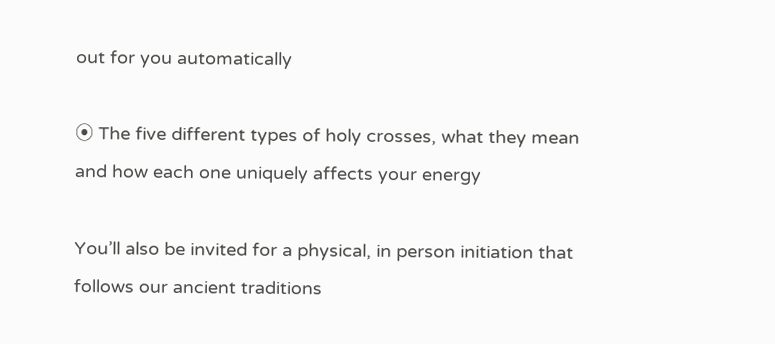out for you automatically

⦿ The five different types of holy crosses, what they mean and how each one uniquely affects your energy

You’ll also be invited for a physical, in person initiation that follows our ancient traditions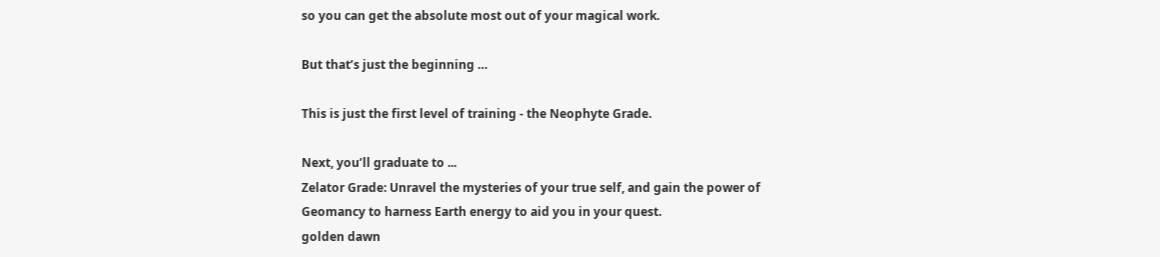so you can get the absolute most out of your magical work.

But that’s just the beginning …

This is just the first level of training - the Neophyte Grade.

Next, you’ll graduate to ...
Zelator Grade: Unravel the mysteries of your true self, and gain the power of Geomancy to harness Earth energy to aid you in your quest.
golden dawn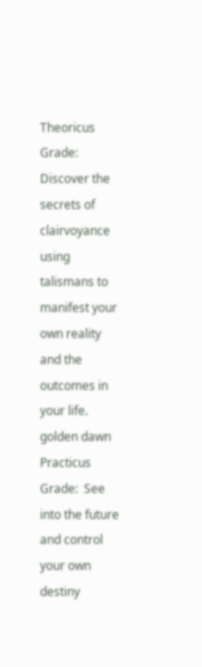Theoricus Grade: Discover the secrets of clairvoyance using talismans to manifest your own reality and the outcomes in your life.
golden dawn
Practicus Grade:  See into the future and control your own destiny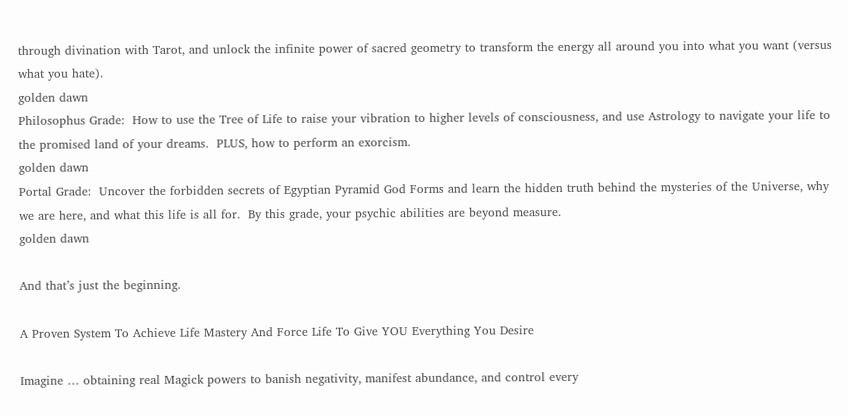through divination with Tarot, and unlock the infinite power of sacred geometry to transform the energy all around you into what you want (versus what you hate).
golden dawn
Philosophus Grade:  How to use the Tree of Life to raise your vibration to higher levels of consciousness, and use Astrology to navigate your life to the promised land of your dreams.  PLUS, how to perform an exorcism.
golden dawn
Portal Grade:  Uncover the forbidden secrets of Egyptian Pyramid God Forms and learn the hidden truth behind the mysteries of the Universe, why we are here, and what this life is all for.  By this grade, your psychic abilities are beyond measure.
golden dawn

And that’s just the beginning.

A Proven System To Achieve Life Mastery And Force Life To Give YOU Everything You Desire

Imagine … obtaining real Magick powers to banish negativity, manifest abundance, and control every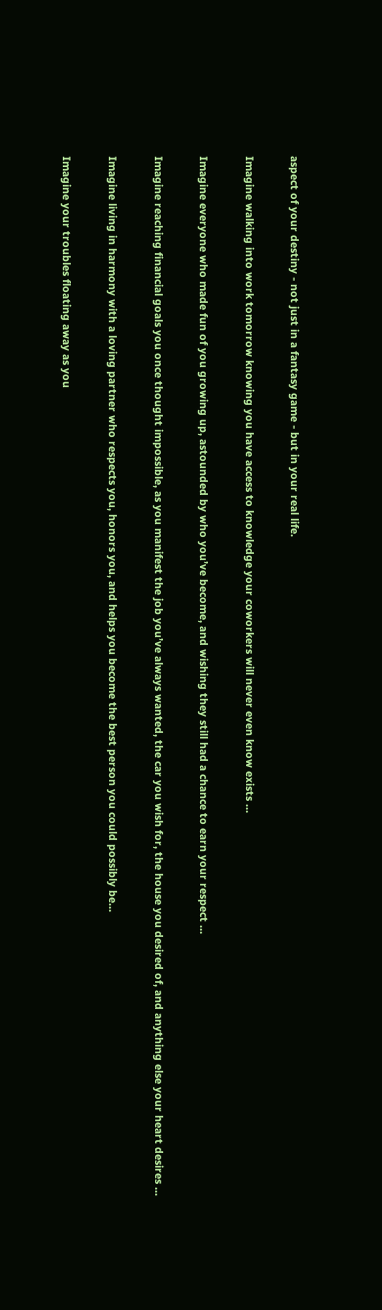aspect of your destiny - not just in a fantasy game - but in your real life.

Imagine walking into work tomorrow knowing you have access to knowledge your coworkers will never even know exists …

Imagine everyone who made fun of you growing up, astounded by who you’ve become, and wishing they still had a chance to earn your respect …

Imagine reaching financial goals you once thought impossible, as you manifest the job you’ve always wanted, the car you wish for, the house you desired of, and anything else your heart desires ...

Imagine living in harmony with a loving partner who respects you, honors you, and helps you become the best person you could possibly be…

Imagine your troubles floating away as you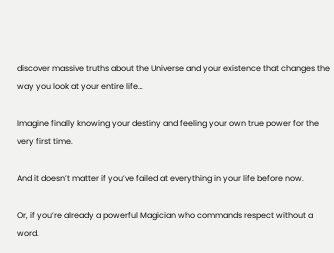discover massive truths about the Universe and your existence that changes the way you look at your entire life…

Imagine finally knowing your destiny and feeling your own true power for the very first time.

And it doesn’t matter if you’ve failed at everything in your life before now.

Or, if you’re already a powerful Magician who commands respect without a word.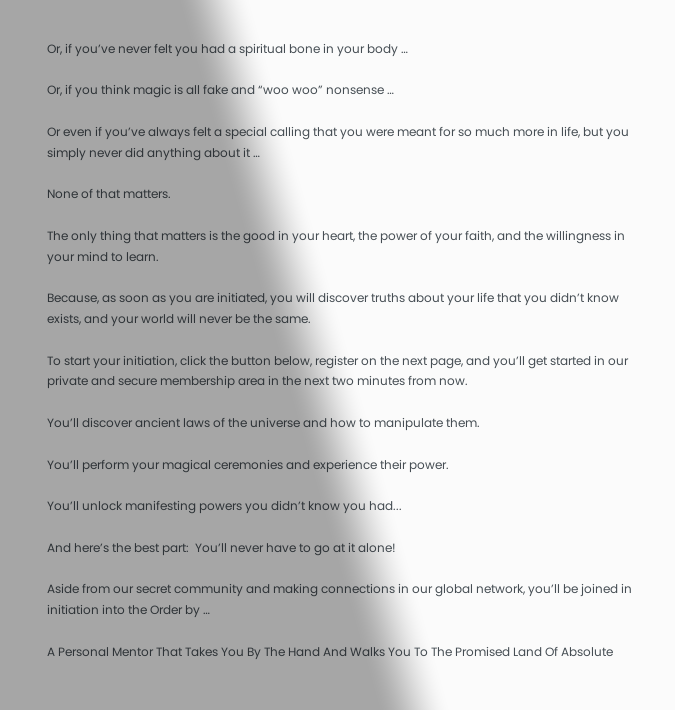Or, if you’ve never felt you had a spiritual bone in your body …

Or, if you think magic is all fake and “woo woo” nonsense …

Or even if you’ve always felt a special calling that you were meant for so much more in life, but you simply never did anything about it …

None of that matters.

The only thing that matters is the good in your heart, the power of your faith, and the willingness in your mind to learn.

Because, as soon as you are initiated, you will discover truths about your life that you didn’t know exists, and your world will never be the same.

To start your initiation, click the button below, register on the next page, and you’ll get started in our private and secure membership area in the next two minutes from now.

You’ll discover ancient laws of the universe and how to manipulate them.

You’ll perform your magical ceremonies and experience their power.

You’ll unlock manifesting powers you didn’t know you had...

And here’s the best part:  You’ll never have to go at it alone!

Aside from our secret community and making connections in our global network, you’ll be joined in initiation into the Order by …

A Personal Mentor That Takes You By The Hand And Walks You To The Promised Land Of Absolute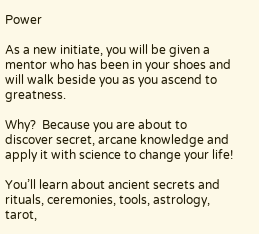Power

As a new initiate, you will be given a mentor who has been in your shoes and will walk beside you as you ascend to greatness.

Why?  Because you are about to discover secret, arcane knowledge and apply it with science to change your life!

You’ll learn about ancient secrets and rituals, ceremonies, tools, astrology, tarot,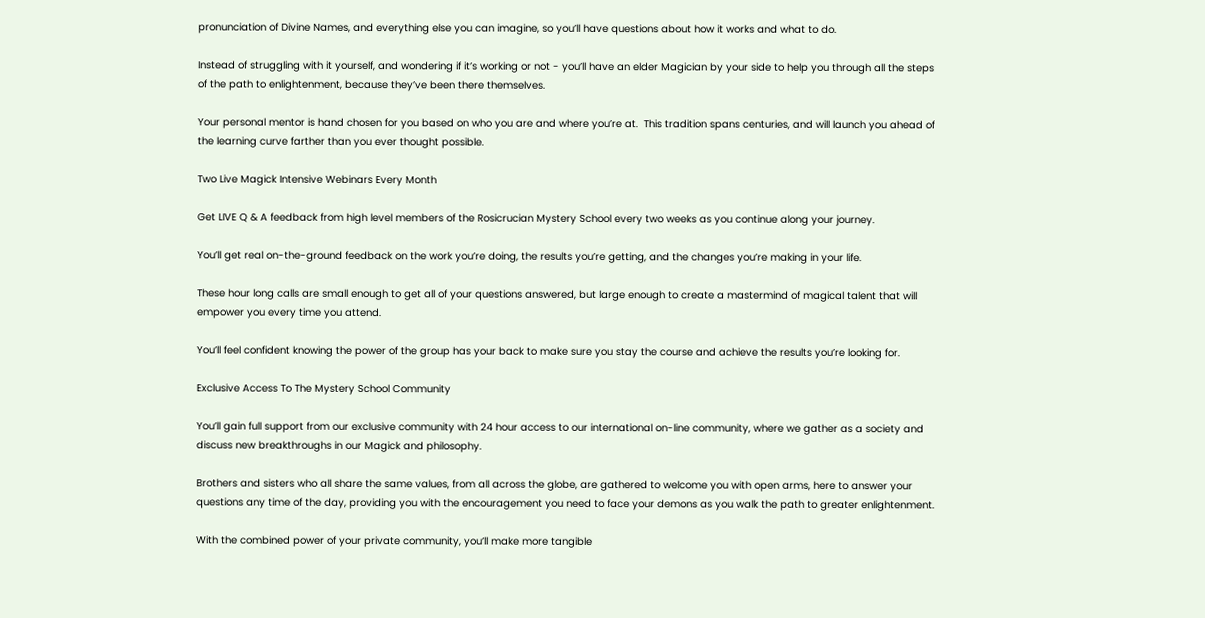pronunciation of Divine Names, and everything else you can imagine, so you’ll have questions about how it works and what to do.

Instead of struggling with it yourself, and wondering if it’s working or not - you’ll have an elder Magician by your side to help you through all the steps of the path to enlightenment, because they’ve been there themselves.

Your personal mentor is hand chosen for you based on who you are and where you’re at.  This tradition spans centuries, and will launch you ahead of the learning curve farther than you ever thought possible.

Two Live Magick Intensive Webinars Every Month

Get LIVE Q & A feedback from high level members of the Rosicrucian Mystery School every two weeks as you continue along your journey.

You’ll get real on-the-ground feedback on the work you’re doing, the results you’re getting, and the changes you’re making in your life.

These hour long calls are small enough to get all of your questions answered, but large enough to create a mastermind of magical talent that will empower you every time you attend.

You’ll feel confident knowing the power of the group has your back to make sure you stay the course and achieve the results you’re looking for.

Exclusive Access To The Mystery School Community

You’ll gain full support from our exclusive community with 24 hour access to our international on-line community, where we gather as a society and discuss new breakthroughs in our Magick and philosophy.

Brothers and sisters who all share the same values, from all across the globe, are gathered to welcome you with open arms, here to answer your questions any time of the day, providing you with the encouragement you need to face your demons as you walk the path to greater enlightenment.

With the combined power of your private community, you’ll make more tangible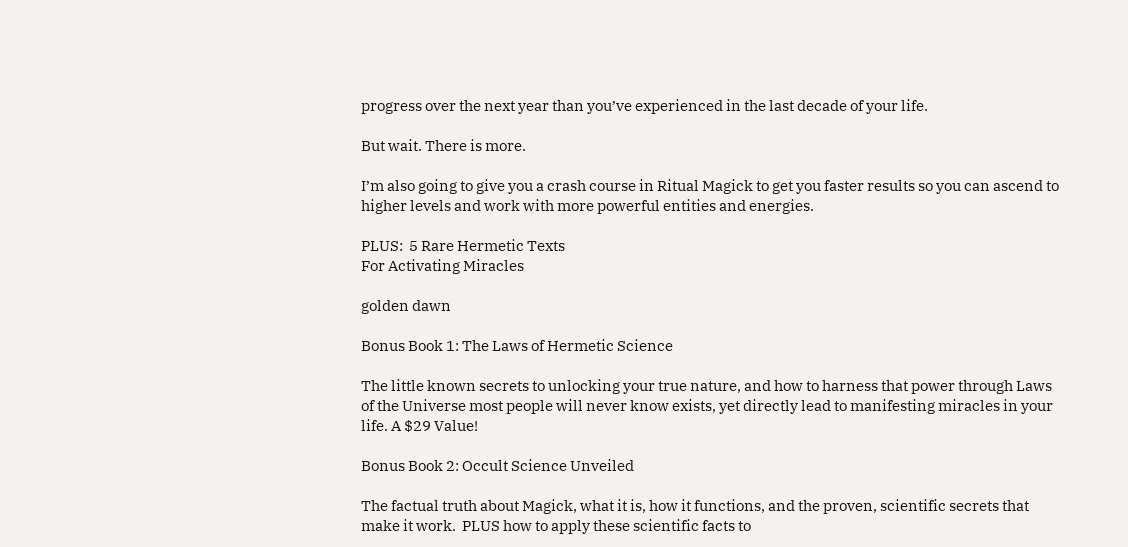progress over the next year than you’ve experienced in the last decade of your life.

But wait. There is more.

I’m also going to give you a crash course in Ritual Magick to get you faster results so you can ascend to higher levels and work with more powerful entities and energies.

PLUS:  5 Rare Hermetic Texts
For Activating Miracles

golden dawn

Bonus Book 1: The Laws of Hermetic Science

The little known secrets to unlocking your true nature, and how to harness that power through Laws of the Universe most people will never know exists, yet directly lead to manifesting miracles in your life. A $29 Value!

Bonus Book 2: Occult Science Unveiled

The factual truth about Magick, what it is, how it functions, and the proven, scientific secrets that make it work.  PLUS how to apply these scientific facts to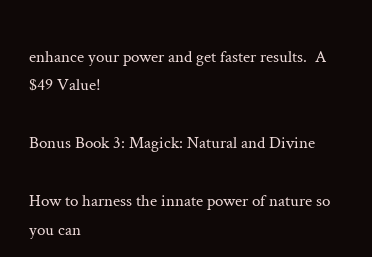enhance your power and get faster results.  A $49 Value!

Bonus Book 3: Magick: Natural and Divine

How to harness the innate power of nature so you can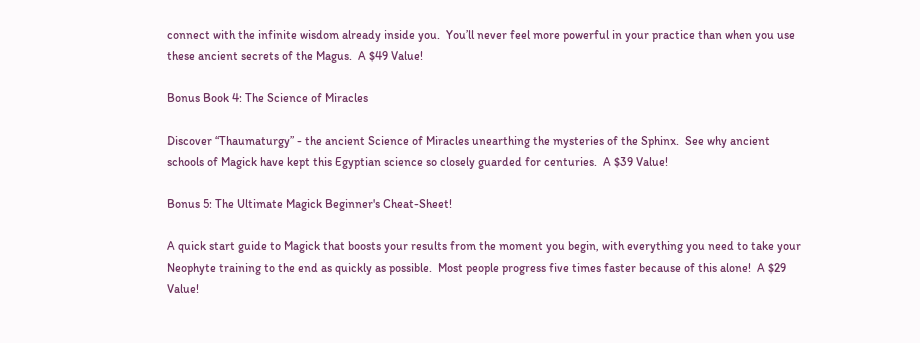connect with the infinite wisdom already inside you.  You’ll never feel more powerful in your practice than when you use these ancient secrets of the Magus.  A $49 Value!

Bonus Book 4: The Science of Miracles

Discover “Thaumaturgy” - the ancient Science of Miracles unearthing the mysteries of the Sphinx.  See why ancient schools of Magick have kept this Egyptian science so closely guarded for centuries.  A $39 Value!

Bonus 5: The Ultimate Magick Beginner's Cheat-Sheet!

A quick start guide to Magick that boosts your results from the moment you begin, with everything you need to take your Neophyte training to the end as quickly as possible.  Most people progress five times faster because of this alone!  A $29 Value!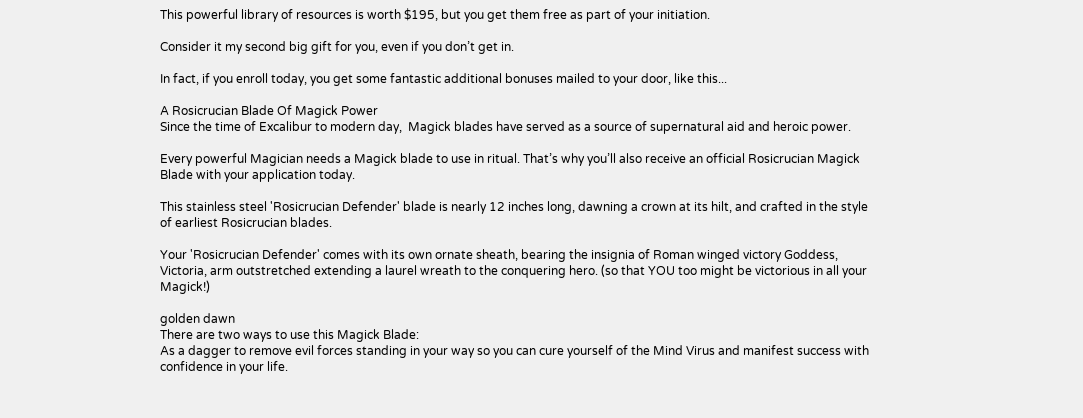This powerful library of resources is worth $195, but you get them free as part of your initiation.

Consider it my second big gift for you, even if you don’t get in.

In fact, if you enroll today, you get some fantastic additional bonuses mailed to your door, like this...

A Rosicrucian Blade Of Magick Power
Since the time of Excalibur to modern day,  Magick blades have served as a source of supernatural aid and heroic power.

Every powerful Magician needs a Magick blade to use in ritual. That’s why you’ll also receive an official Rosicrucian Magick Blade with your application today.

This stainless steel 'Rosicrucian Defender' blade is nearly 12 inches long, dawning a crown at its hilt, and crafted in the style of earliest Rosicrucian blades.

Your 'Rosicrucian Defender' comes with its own ornate sheath, bearing the insignia of Roman winged victory Goddess, Victoria, arm outstretched extending a laurel wreath to the conquering hero. (so that YOU too might be victorious in all your Magick!)

golden dawn
There are two ways to use this Magick Blade:
As a dagger to remove evil forces standing in your way so you can cure yourself of the Mind Virus and manifest success with confidence in your life.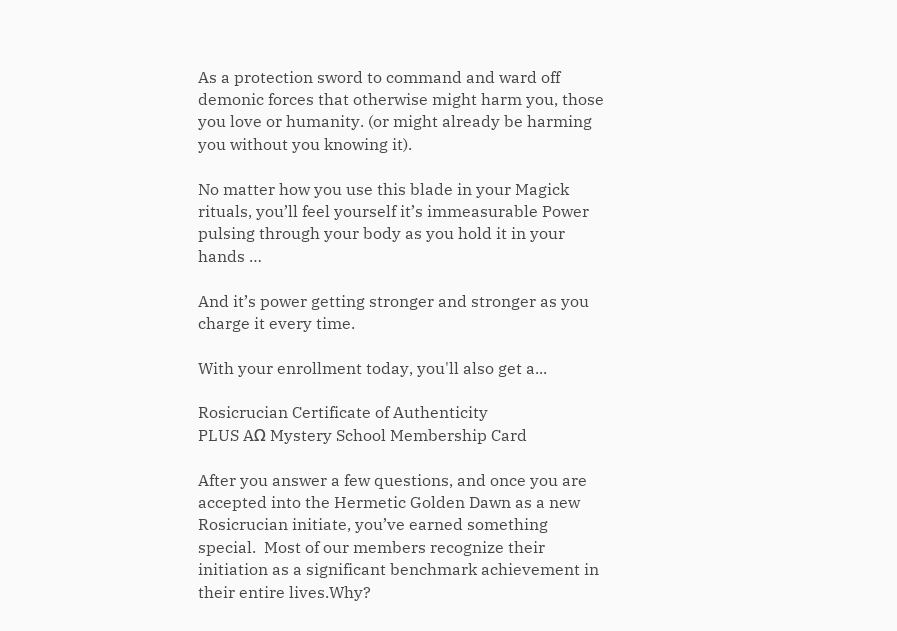As a protection sword to command and ward off demonic forces that otherwise might harm you, those you love or humanity. (or might already be harming you without you knowing it).

No matter how you use this blade in your Magick rituals, you’ll feel yourself it’s immeasurable Power pulsing through your body as you hold it in your hands …

And it’s power getting stronger and stronger as you charge it every time.

With your enrollment today, you'll also get a...

Rosicrucian Certificate of Authenticity
PLUS AΩ Mystery School Membership Card

After you answer a few questions, and once you are accepted into the Hermetic Golden Dawn as a new Rosicrucian initiate, you’ve earned something special.  Most of our members recognize their initiation as a significant benchmark achievement in their entire lives.Why?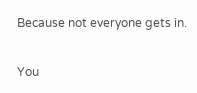Because not everyone gets in.

You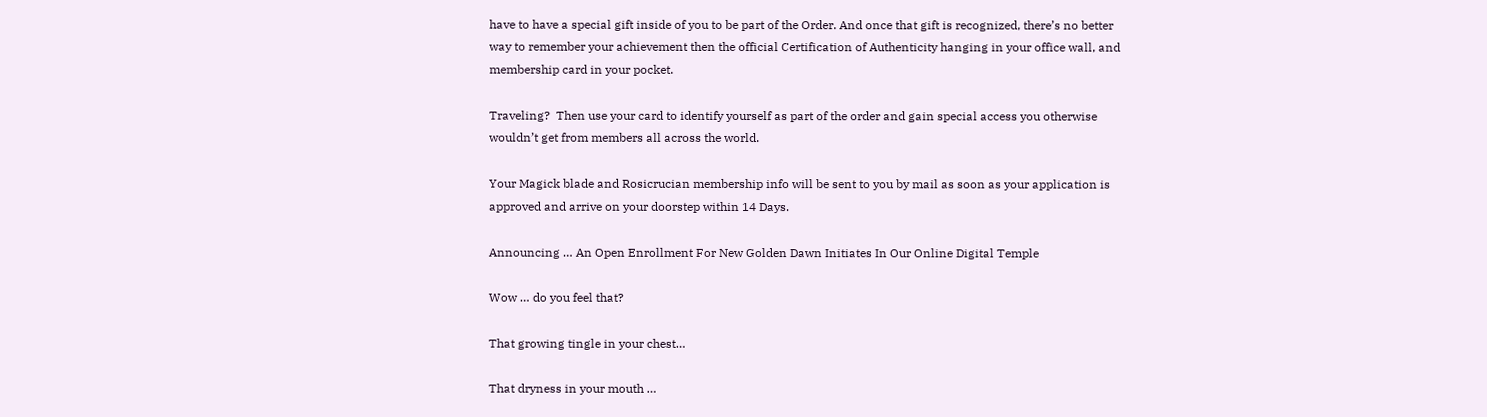have to have a special gift inside of you to be part of the Order. And once that gift is recognized, there’s no better way to remember your achievement then the official Certification of Authenticity hanging in your office wall, and membership card in your pocket.

Traveling?  Then use your card to identify yourself as part of the order and gain special access you otherwise wouldn’t get from members all across the world.

Your Magick blade and Rosicrucian membership info will be sent to you by mail as soon as your application is approved and arrive on your doorstep within 14 Days.

Announcing … An Open Enrollment For New Golden Dawn Initiates In Our Online Digital Temple

Wow … do you feel that?

That growing tingle in your chest…

That dryness in your mouth …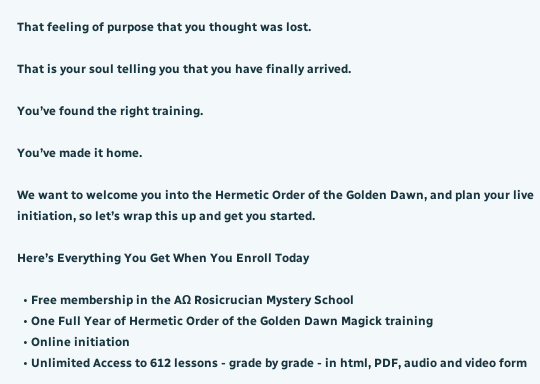That feeling of purpose that you thought was lost.

That is your soul telling you that you have finally arrived.

You’ve found the right training.

You’ve made it home.

We want to welcome you into the Hermetic Order of the Golden Dawn, and plan your live initiation, so let’s wrap this up and get you started.

Here’s Everything You Get When You Enroll Today

  • Free membership in the AΩ Rosicrucian Mystery School
  • One Full Year of Hermetic Order of the Golden Dawn Magick training
  • Online initiation
  • Unlimited Access to 612 lessons - grade by grade - in html, PDF, audio and video form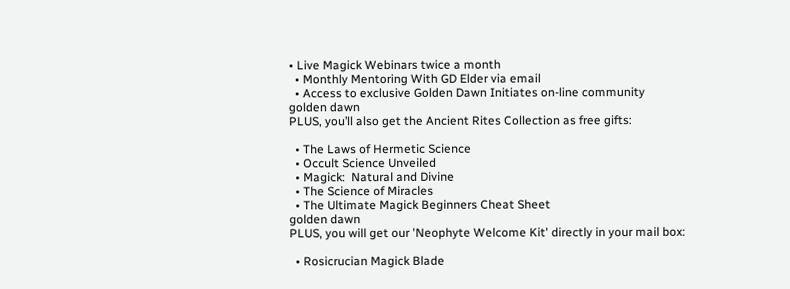• Live Magick Webinars twice a month
  • Monthly Mentoring With GD Elder via email
  • Access to exclusive Golden Dawn Initiates on-line community
golden dawn
PLUS, you’ll also get the Ancient Rites Collection as free gifts:

  • The Laws of Hermetic Science
  • Occult Science Unveiled
  • Magick:  Natural and Divine
  • The Science of Miracles
  • The Ultimate Magick Beginners Cheat Sheet
golden dawn
PLUS, you will get our 'Neophyte Welcome Kit' directly in your mail box:

  • Rosicrucian Magick Blade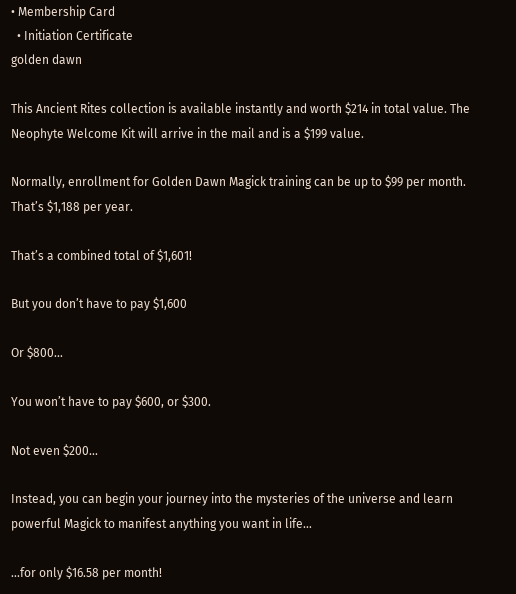• Membership Card
  • Initiation Certificate
golden dawn

This Ancient Rites collection is available instantly and worth $214 in total value. The Neophyte Welcome Kit will arrive in the mail and is a $199 value.

Normally, enrollment for Golden Dawn Magick training can be up to $99 per month.  That’s $1,188 per year.

That’s a combined total of $1,601!

But you don’t have to pay $1,600

Or $800...

You won’t have to pay $600, or $300.

Not even $200...

Instead, you can begin your journey into the mysteries of the universe and learn powerful Magick to manifest anything you want in life…

...for only $16.58 per month!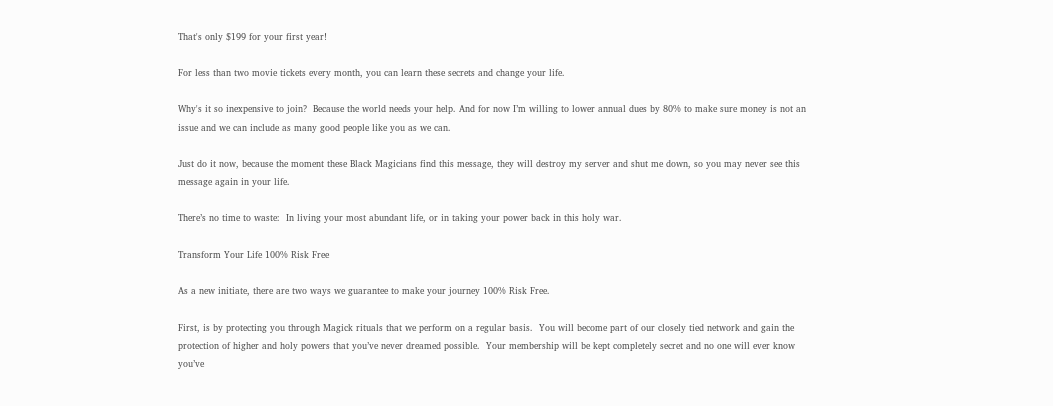That's only $199 for your first year!

For less than two movie tickets every month, you can learn these secrets and change your life.

Why's it so inexpensive to join?  Because the world needs your help. And for now I’m willing to lower annual dues by 80% to make sure money is not an issue and we can include as many good people like you as we can.

Just do it now, because the moment these Black Magicians find this message, they will destroy my server and shut me down, so you may never see this message again in your life.

There’s no time to waste:  In living your most abundant life, or in taking your power back in this holy war.

Transform Your Life 100% Risk Free

As a new initiate, there are two ways we guarantee to make your journey 100% Risk Free.

First, is by protecting you through Magick rituals that we perform on a regular basis.  You will become part of our closely tied network and gain the protection of higher and holy powers that you’ve never dreamed possible.  Your membership will be kept completely secret and no one will ever know you’ve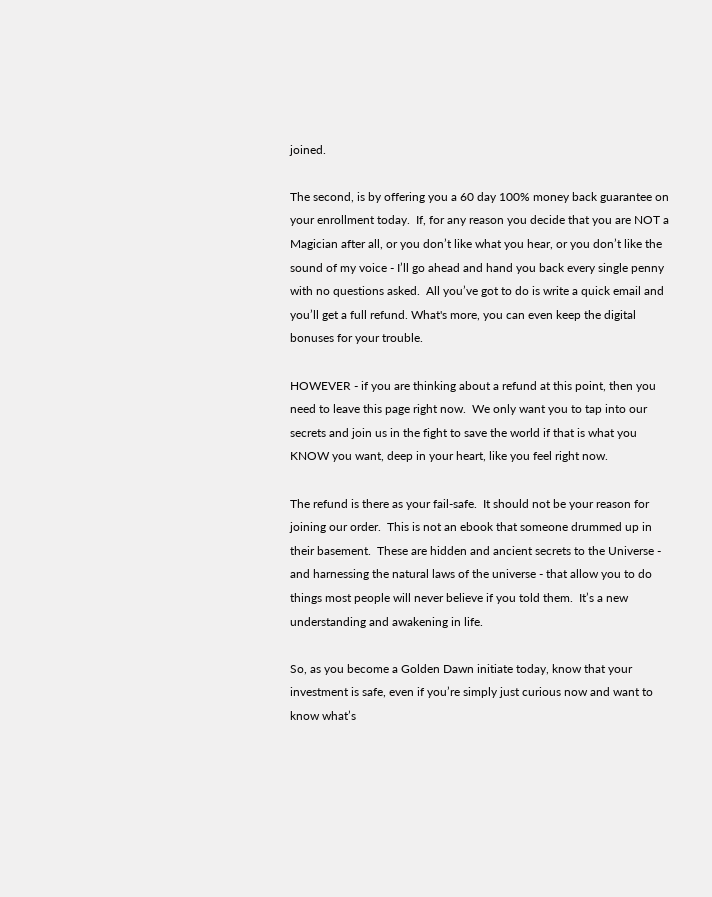joined.

The second, is by offering you a 60 day 100% money back guarantee on your enrollment today.  If, for any reason you decide that you are NOT a Magician after all, or you don’t like what you hear, or you don’t like the sound of my voice - I’ll go ahead and hand you back every single penny with no questions asked.  All you’ve got to do is write a quick email and you’ll get a full refund. What's more, you can even keep the digital bonuses for your trouble.

HOWEVER - if you are thinking about a refund at this point, then you need to leave this page right now.  We only want you to tap into our secrets and join us in the fight to save the world if that is what you KNOW you want, deep in your heart, like you feel right now.

The refund is there as your fail-safe.  It should not be your reason for joining our order.  This is not an ebook that someone drummed up in their basement.  These are hidden and ancient secrets to the Universe - and harnessing the natural laws of the universe - that allow you to do things most people will never believe if you told them.  It’s a new understanding and awakening in life.

So, as you become a Golden Dawn initiate today, know that your investment is safe, even if you’re simply just curious now and want to know what’s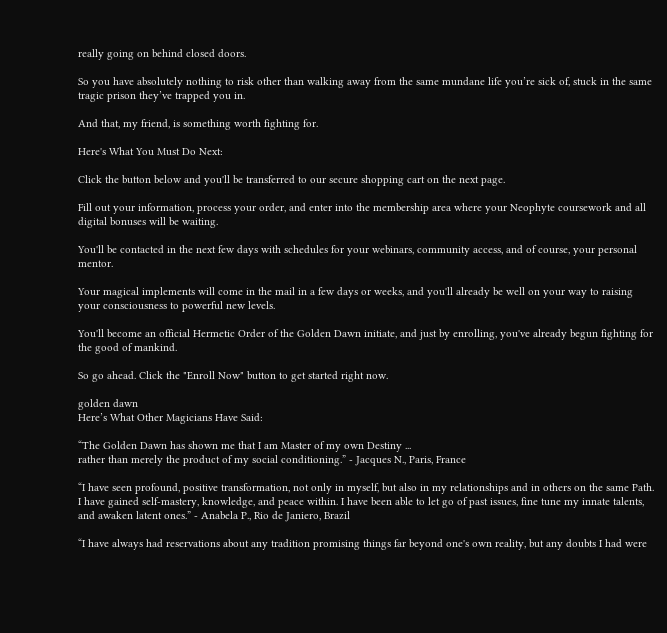really going on behind closed doors.

So you have absolutely nothing to risk other than walking away from the same mundane life you’re sick of, stuck in the same tragic prison they’ve trapped you in.

And that, my friend, is something worth fighting for.

Here's What You Must Do Next:

Click the button below and you'll be transferred to our secure shopping cart on the next page.

Fill out your information, process your order, and enter into the membership area where your Neophyte coursework and all digital bonuses will be waiting.

You'll be contacted in the next few days with schedules for your webinars, community access, and of course, your personal mentor.

Your magical implements will come in the mail in a few days or weeks, and you'll already be well on your way to raising your consciousness to powerful new levels.

You'll become an official Hermetic Order of the Golden Dawn initiate, and just by enrolling, you've already begun fighting for the good of mankind.

So go ahead. Click the "Enroll Now" button to get started right now.

golden dawn
Here’s What Other Magicians Have Said:

“The Golden Dawn has shown me that I am Master of my own Destiny ...
rather than merely the product of my social conditioning.” - Jacques N., Paris, France

“I have seen profound, positive transformation, not only in myself, but also in my relationships and in others on the same Path. I have gained self-mastery, knowledge, and peace within. I have been able to let go of past issues, fine tune my innate talents, and awaken latent ones.” - Anabela P., Rio de Janiero, Brazil

“I have always had reservations about any tradition promising things far beyond one's own reality, but any doubts I had were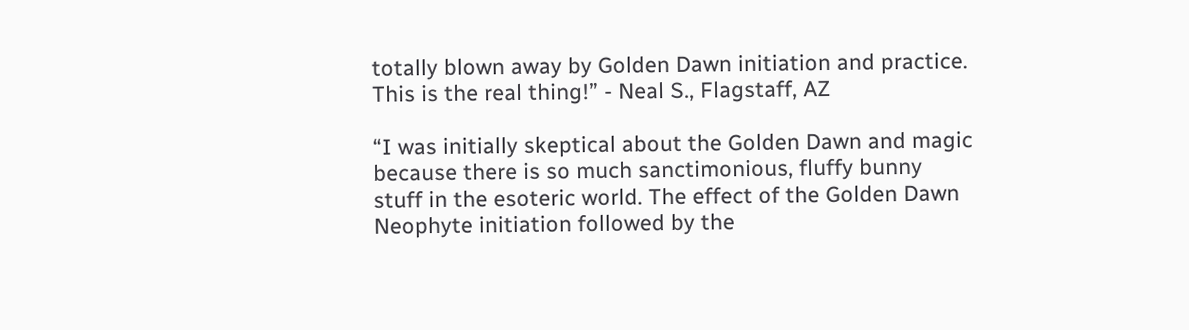totally blown away by Golden Dawn initiation and practice. This is the real thing!” - Neal S., Flagstaff, AZ

“I was initially skeptical about the Golden Dawn and magic because there is so much sanctimonious, fluffy bunny stuff in the esoteric world. The effect of the Golden Dawn Neophyte initiation followed by the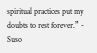spiritual practices put my doubts to rest forever.” - Suso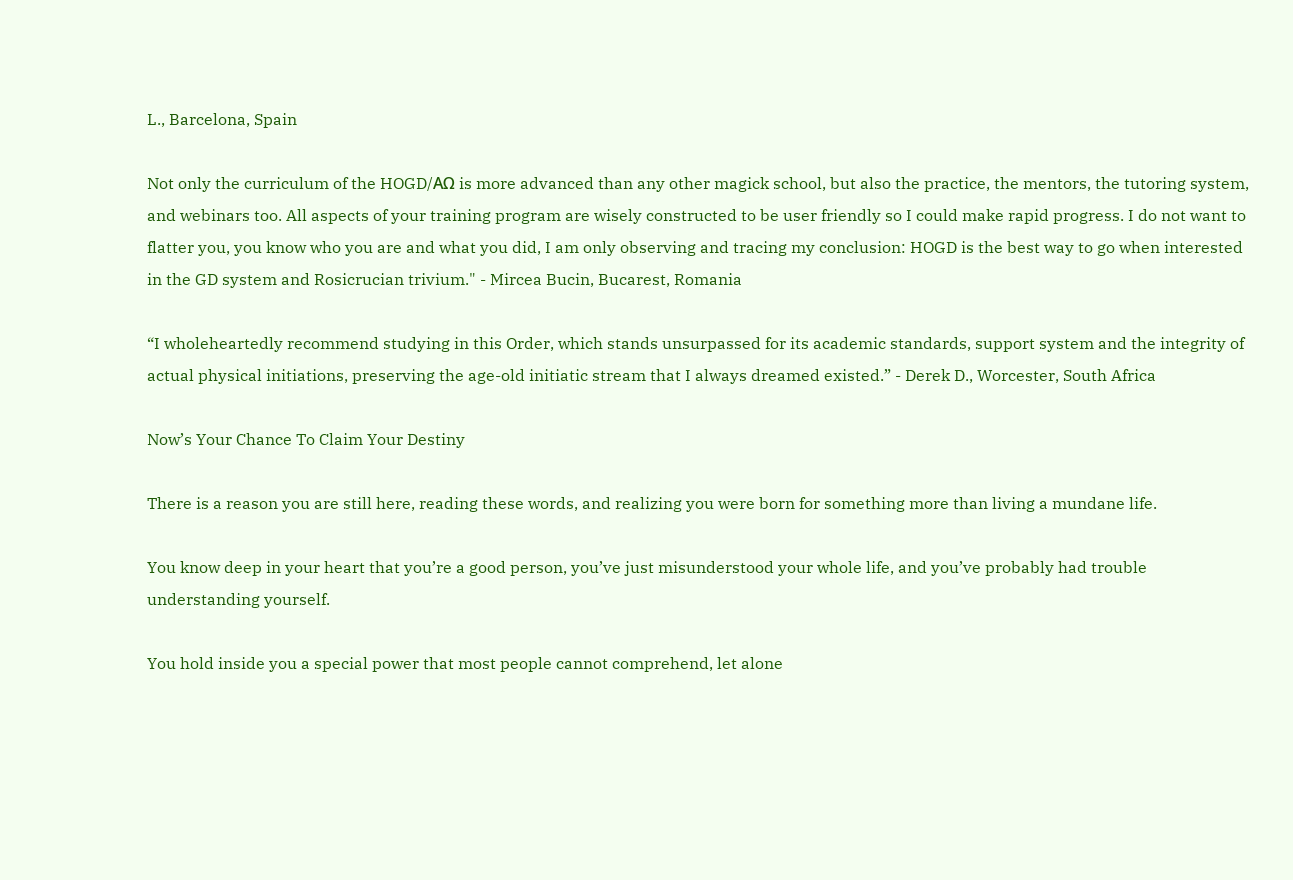L., Barcelona, Spain

Not only the curriculum of the HOGD/AΩ is more advanced than any other magick school, but also the practice, the mentors, the tutoring system, and webinars too. All aspects of your training program are wisely constructed to be user friendly so I could make rapid progress. I do not want to flatter you, you know who you are and what you did, I am only observing and tracing my conclusion: HOGD is the best way to go when interested in the GD system and Rosicrucian trivium." - Mircea Bucin, Bucarest, Romania

“I wholeheartedly recommend studying in this Order, which stands unsurpassed for its academic standards, support system and the integrity of actual physical initiations, preserving the age-old initiatic stream that I always dreamed existed.” - Derek D., Worcester, South Africa

Now’s Your Chance To Claim Your Destiny

There is a reason you are still here, reading these words, and realizing you were born for something more than living a mundane life.

You know deep in your heart that you’re a good person, you’ve just misunderstood your whole life, and you’ve probably had trouble understanding yourself.

You hold inside you a special power that most people cannot comprehend, let alone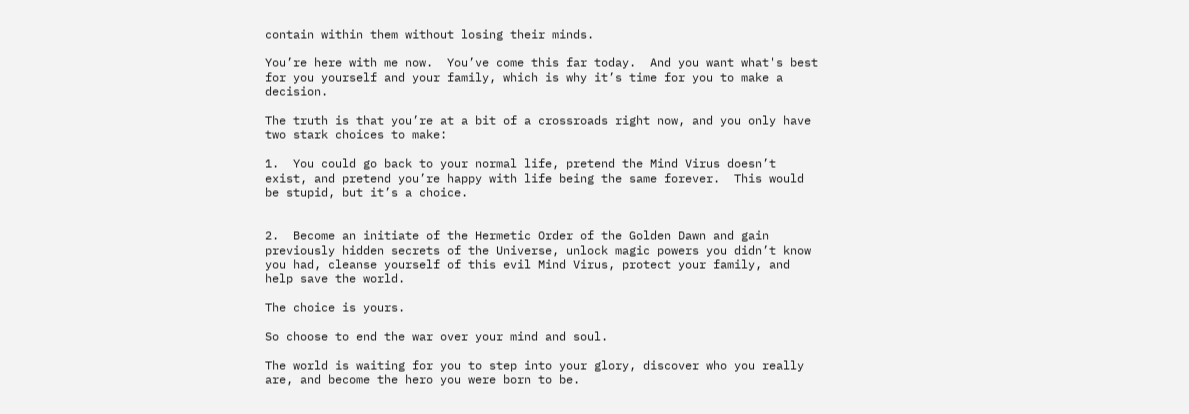contain within them without losing their minds.

You’re here with me now.  You’ve come this far today.  And you want what's best for you yourself and your family, which is why it’s time for you to make a decision.

The truth is that you’re at a bit of a crossroads right now, and you only have two stark choices to make:

1.  You could go back to your normal life, pretend the Mind Virus doesn’t exist, and pretend you’re happy with life being the same forever.  This would be stupid, but it’s a choice.


2.  Become an initiate of the Hermetic Order of the Golden Dawn and gain previously hidden secrets of the Universe, unlock magic powers you didn’t know you had, cleanse yourself of this evil Mind Virus, protect your family, and help save the world.

The choice is yours.

So choose to end the war over your mind and soul.

The world is waiting for you to step into your glory, discover who you really are, and become the hero you were born to be.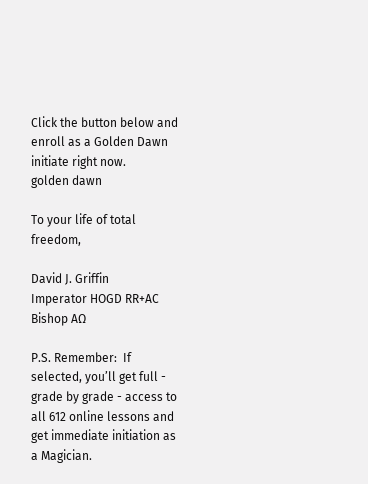Click the button below and enroll as a Golden Dawn initiate right now.
golden dawn

To your life of total freedom,

David J. Griffin
Imperator HOGD RR+AC
Bishop AΩ

P.S. Remember:  If selected, you’ll get full - grade by grade - access to all 612 online lessons and get immediate initiation as a Magician.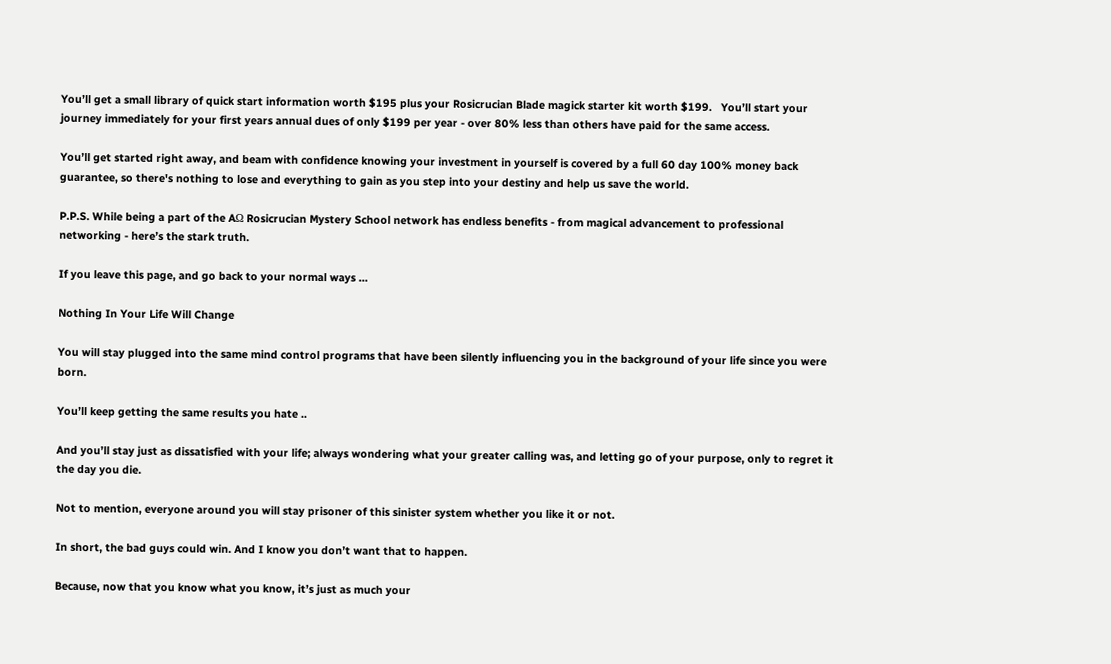You’ll get a small library of quick start information worth $195 plus your Rosicrucian Blade magick starter kit worth $199.   You’ll start your journey immediately for your first years annual dues of only $199 per year - over 80% less than others have paid for the same access.

You’ll get started right away, and beam with confidence knowing your investment in yourself is covered by a full 60 day 100% money back guarantee, so there's nothing to lose and everything to gain as you step into your destiny and help us save the world.

P.P.S. While being a part of the AΩ Rosicrucian Mystery School network has endless benefits - from magical advancement to professional networking - here’s the stark truth.

If you leave this page, and go back to your normal ways …

Nothing In Your Life Will Change

You will stay plugged into the same mind control programs that have been silently influencing you in the background of your life since you were born.

You’ll keep getting the same results you hate ..

And you’ll stay just as dissatisfied with your life; always wondering what your greater calling was, and letting go of your purpose, only to regret it the day you die.

Not to mention, everyone around you will stay prisoner of this sinister system whether you like it or not.

In short, the bad guys could win. And I know you don’t want that to happen.

Because, now that you know what you know, it’s just as much your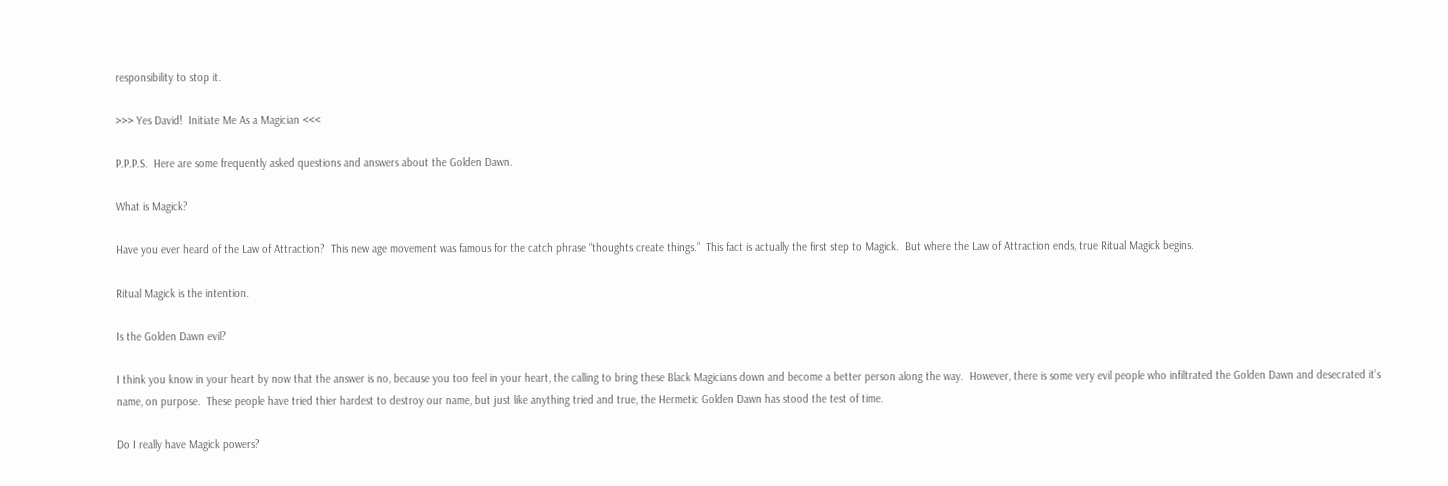responsibility to stop it.

>>> Yes David!  Initiate Me As a Magician <<<

P.P.P.S.  Here are some frequently asked questions and answers about the Golden Dawn.

What is Magick?

Have you ever heard of the Law of Attraction?  This new age movement was famous for the catch phrase “thoughts create things.”  This fact is actually the first step to Magick.  But where the Law of Attraction ends, true Ritual Magick begins.

Ritual Magick is the intention.

Is the Golden Dawn evil?

I think you know in your heart by now that the answer is no, because you too feel in your heart, the calling to bring these Black Magicians down and become a better person along the way.  However, there is some very evil people who infiltrated the Golden Dawn and desecrated it’s name, on purpose.  These people have tried thier hardest to destroy our name, but just like anything tried and true, the Hermetic Golden Dawn has stood the test of time.

Do I really have Magick powers?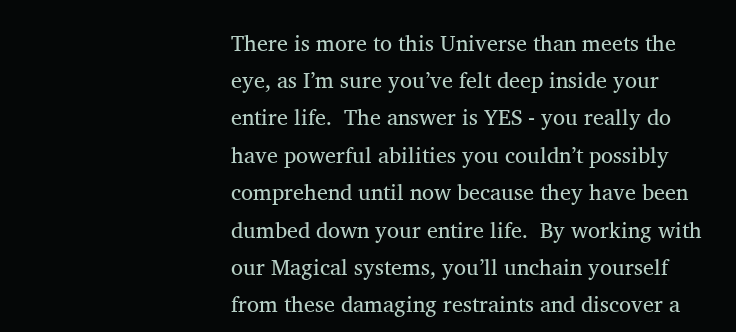There is more to this Universe than meets the eye, as I’m sure you’ve felt deep inside your entire life.  The answer is YES - you really do have powerful abilities you couldn’t possibly comprehend until now because they have been dumbed down your entire life.  By working with our Magical systems, you’ll unchain yourself from these damaging restraints and discover a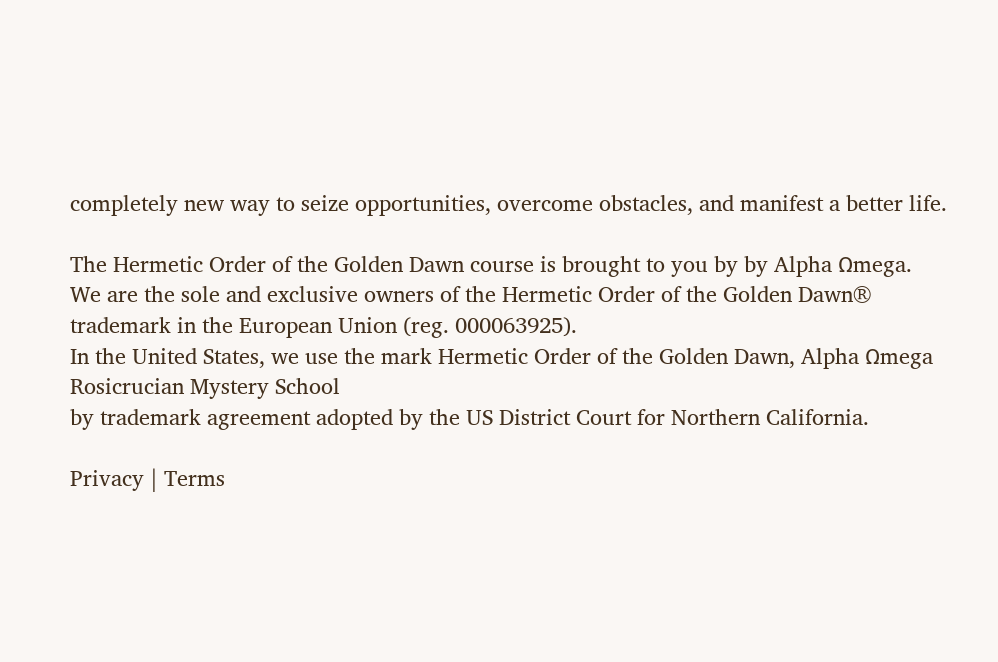completely new way to seize opportunities, overcome obstacles, and manifest a better life.

The Hermetic Order of the Golden Dawn course is brought to you by by Alpha Ωmega.
We are the sole and exclusive owners of the Hermetic Order of the Golden Dawn® trademark in the European Union (reg. 000063925).
In the United States, we use the mark Hermetic Order of the Golden Dawn, Alpha Ωmega Rosicrucian Mystery School
by trademark agreement adopted by the US District Court for Northern California.

Privacy | Terms